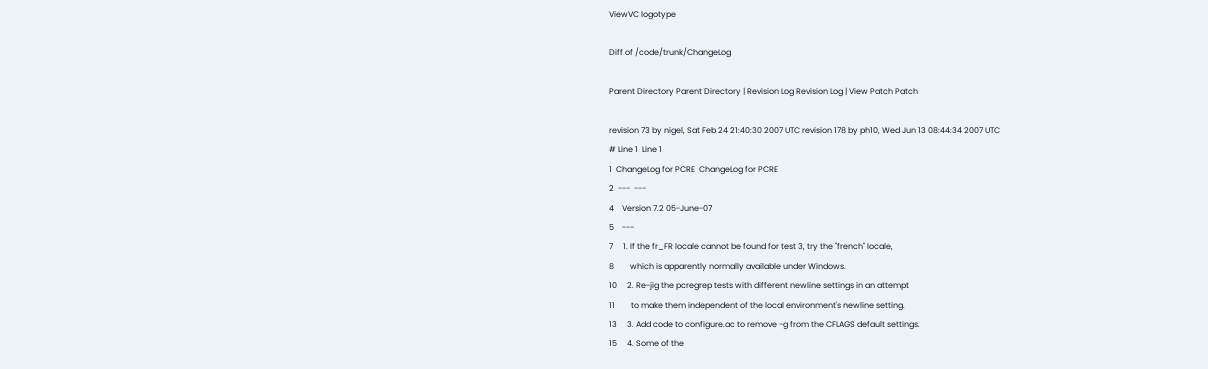ViewVC logotype

Diff of /code/trunk/ChangeLog

Parent Directory Parent Directory | Revision Log Revision Log | View Patch Patch

revision 73 by nigel, Sat Feb 24 21:40:30 2007 UTC revision 178 by ph10, Wed Jun 13 08:44:34 2007 UTC
# Line 1  Line 1
1  ChangeLog for PCRE  ChangeLog for PCRE
2  ---  ---
4    Version 7.2 05-June-07
5    ---
7     1. If the fr_FR locale cannot be found for test 3, try the "french" locale,
8        which is apparently normally available under Windows.
10     2. Re-jig the pcregrep tests with different newline settings in an attempt
11        to make them independent of the local environment's newline setting.
13     3. Add code to configure.ac to remove -g from the CFLAGS default settings.
15     4. Some of the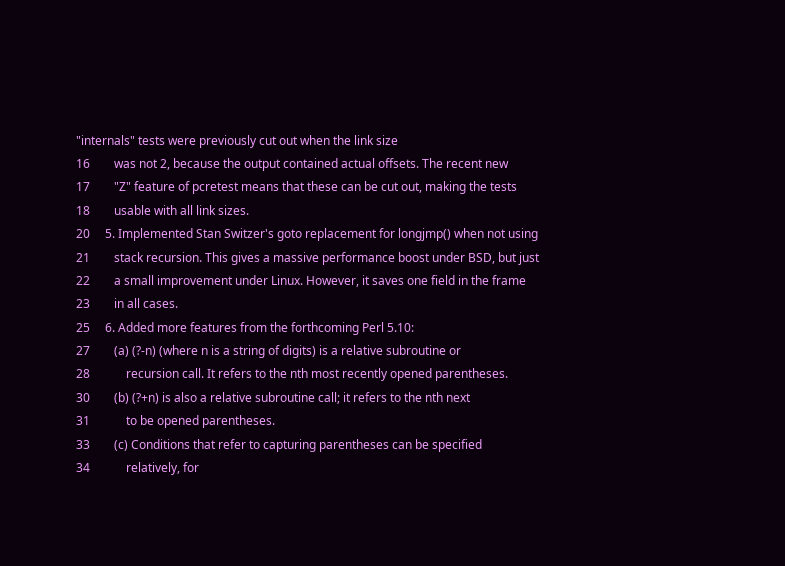"internals" tests were previously cut out when the link size
16        was not 2, because the output contained actual offsets. The recent new
17        "Z" feature of pcretest means that these can be cut out, making the tests
18        usable with all link sizes.
20     5. Implemented Stan Switzer's goto replacement for longjmp() when not using
21        stack recursion. This gives a massive performance boost under BSD, but just
22        a small improvement under Linux. However, it saves one field in the frame
23        in all cases.
25     6. Added more features from the forthcoming Perl 5.10:
27        (a) (?-n) (where n is a string of digits) is a relative subroutine or
28            recursion call. It refers to the nth most recently opened parentheses.
30        (b) (?+n) is also a relative subroutine call; it refers to the nth next
31            to be opened parentheses.
33        (c) Conditions that refer to capturing parentheses can be specified
34            relatively, for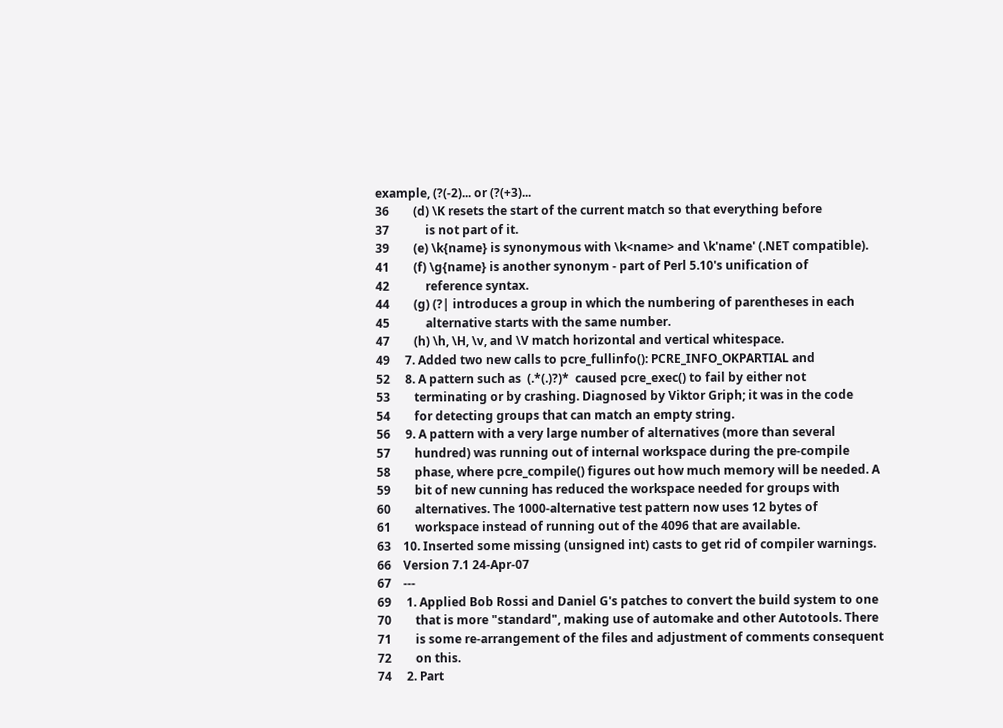example, (?(-2)... or (?(+3)...
36        (d) \K resets the start of the current match so that everything before
37            is not part of it.
39        (e) \k{name} is synonymous with \k<name> and \k'name' (.NET compatible).
41        (f) \g{name} is another synonym - part of Perl 5.10's unification of
42            reference syntax.
44        (g) (?| introduces a group in which the numbering of parentheses in each
45            alternative starts with the same number.
47        (h) \h, \H, \v, and \V match horizontal and vertical whitespace.
49     7. Added two new calls to pcre_fullinfo(): PCRE_INFO_OKPARTIAL and
52     8. A pattern such as  (.*(.)?)*  caused pcre_exec() to fail by either not
53        terminating or by crashing. Diagnosed by Viktor Griph; it was in the code
54        for detecting groups that can match an empty string.
56     9. A pattern with a very large number of alternatives (more than several
57        hundred) was running out of internal workspace during the pre-compile
58        phase, where pcre_compile() figures out how much memory will be needed. A
59        bit of new cunning has reduced the workspace needed for groups with
60        alternatives. The 1000-alternative test pattern now uses 12 bytes of
61        workspace instead of running out of the 4096 that are available.
63    10. Inserted some missing (unsigned int) casts to get rid of compiler warnings.
66    Version 7.1 24-Apr-07
67    ---
69     1. Applied Bob Rossi and Daniel G's patches to convert the build system to one
70        that is more "standard", making use of automake and other Autotools. There
71        is some re-arrangement of the files and adjustment of comments consequent
72        on this.
74     2. Part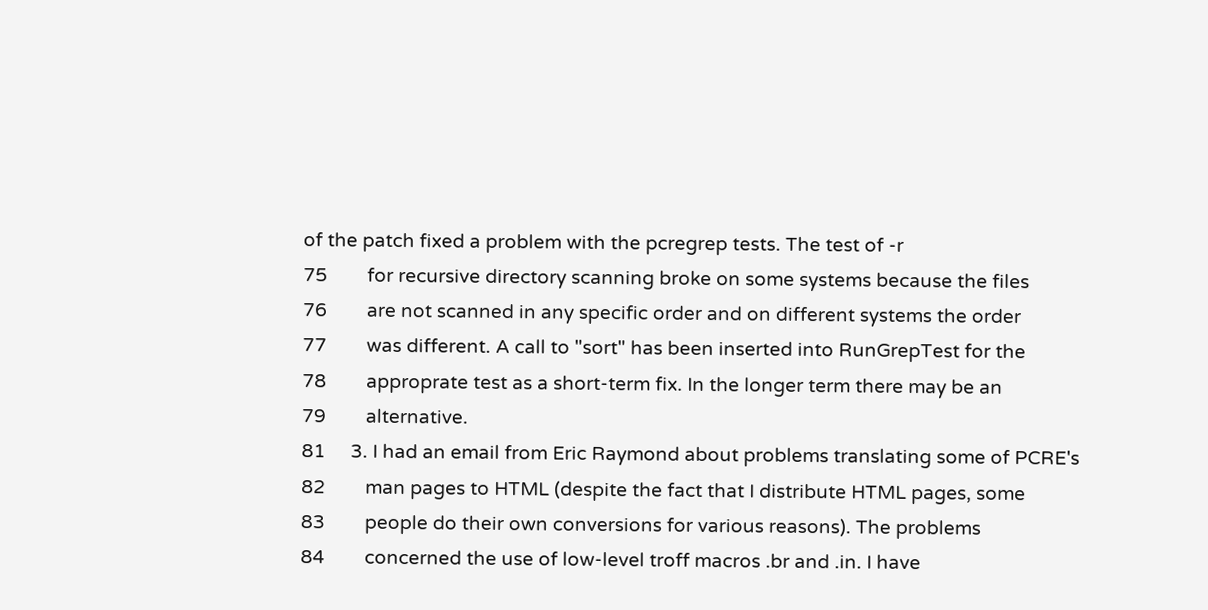of the patch fixed a problem with the pcregrep tests. The test of -r
75        for recursive directory scanning broke on some systems because the files
76        are not scanned in any specific order and on different systems the order
77        was different. A call to "sort" has been inserted into RunGrepTest for the
78        approprate test as a short-term fix. In the longer term there may be an
79        alternative.
81     3. I had an email from Eric Raymond about problems translating some of PCRE's
82        man pages to HTML (despite the fact that I distribute HTML pages, some
83        people do their own conversions for various reasons). The problems
84        concerned the use of low-level troff macros .br and .in. I have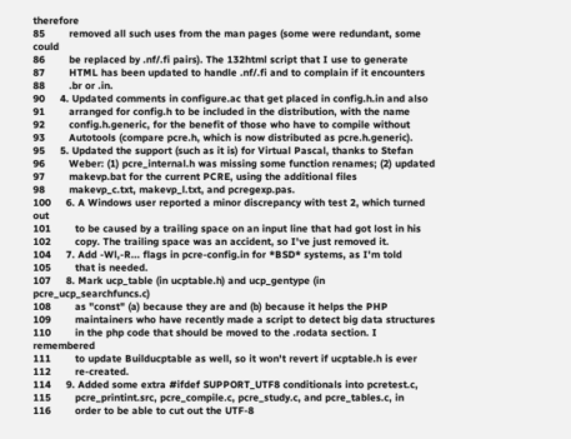therefore
85        removed all such uses from the man pages (some were redundant, some could
86        be replaced by .nf/.fi pairs). The 132html script that I use to generate
87        HTML has been updated to handle .nf/.fi and to complain if it encounters
88        .br or .in.
90     4. Updated comments in configure.ac that get placed in config.h.in and also
91        arranged for config.h to be included in the distribution, with the name
92        config.h.generic, for the benefit of those who have to compile without
93        Autotools (compare pcre.h, which is now distributed as pcre.h.generic).
95     5. Updated the support (such as it is) for Virtual Pascal, thanks to Stefan
96        Weber: (1) pcre_internal.h was missing some function renames; (2) updated
97        makevp.bat for the current PCRE, using the additional files
98        makevp_c.txt, makevp_l.txt, and pcregexp.pas.
100     6. A Windows user reported a minor discrepancy with test 2, which turned out
101        to be caused by a trailing space on an input line that had got lost in his
102        copy. The trailing space was an accident, so I've just removed it.
104     7. Add -Wl,-R... flags in pcre-config.in for *BSD* systems, as I'm told
105        that is needed.
107     8. Mark ucp_table (in ucptable.h) and ucp_gentype (in pcre_ucp_searchfuncs.c)
108        as "const" (a) because they are and (b) because it helps the PHP
109        maintainers who have recently made a script to detect big data structures
110        in the php code that should be moved to the .rodata section. I remembered
111        to update Builducptable as well, so it won't revert if ucptable.h is ever
112        re-created.
114     9. Added some extra #ifdef SUPPORT_UTF8 conditionals into pcretest.c,
115        pcre_printint.src, pcre_compile.c, pcre_study.c, and pcre_tables.c, in
116        order to be able to cut out the UTF-8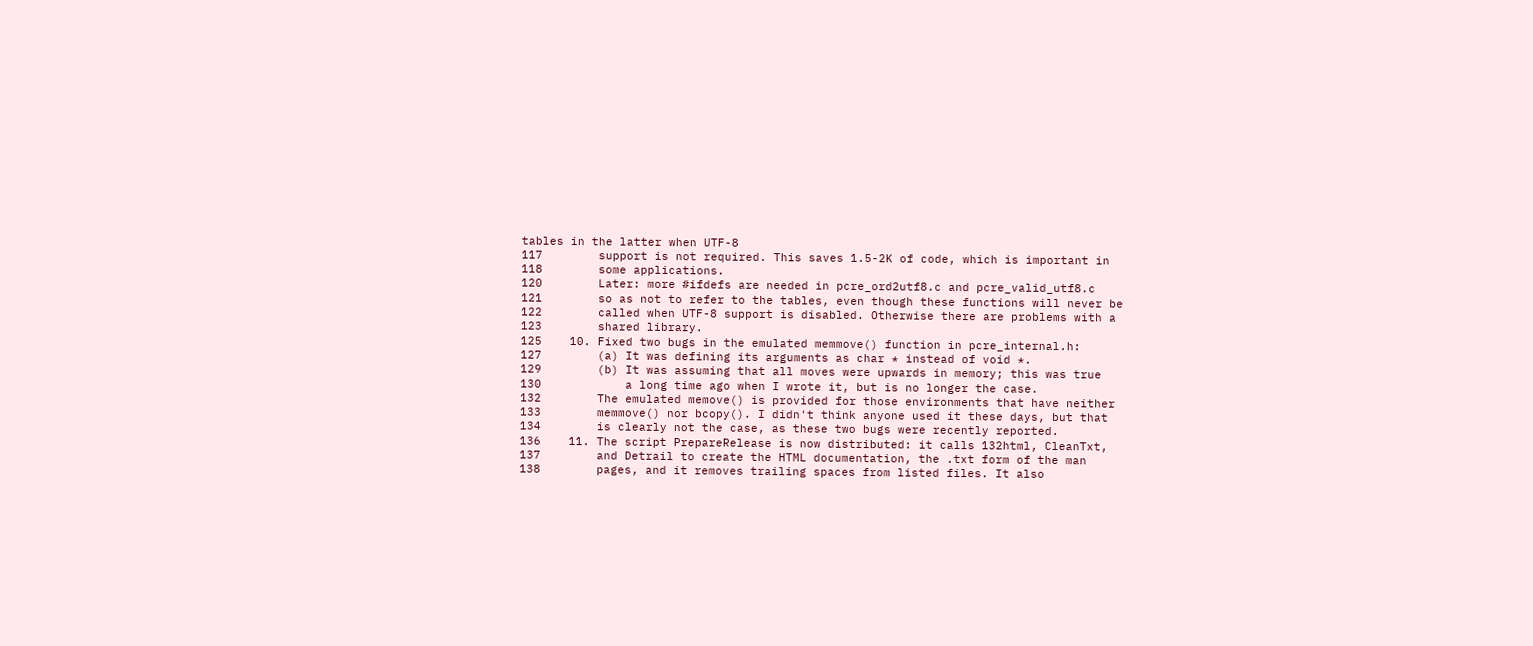tables in the latter when UTF-8
117        support is not required. This saves 1.5-2K of code, which is important in
118        some applications.
120        Later: more #ifdefs are needed in pcre_ord2utf8.c and pcre_valid_utf8.c
121        so as not to refer to the tables, even though these functions will never be
122        called when UTF-8 support is disabled. Otherwise there are problems with a
123        shared library.
125    10. Fixed two bugs in the emulated memmove() function in pcre_internal.h:
127        (a) It was defining its arguments as char * instead of void *.
129        (b) It was assuming that all moves were upwards in memory; this was true
130            a long time ago when I wrote it, but is no longer the case.
132        The emulated memove() is provided for those environments that have neither
133        memmove() nor bcopy(). I didn't think anyone used it these days, but that
134        is clearly not the case, as these two bugs were recently reported.
136    11. The script PrepareRelease is now distributed: it calls 132html, CleanTxt,
137        and Detrail to create the HTML documentation, the .txt form of the man
138        pages, and it removes trailing spaces from listed files. It also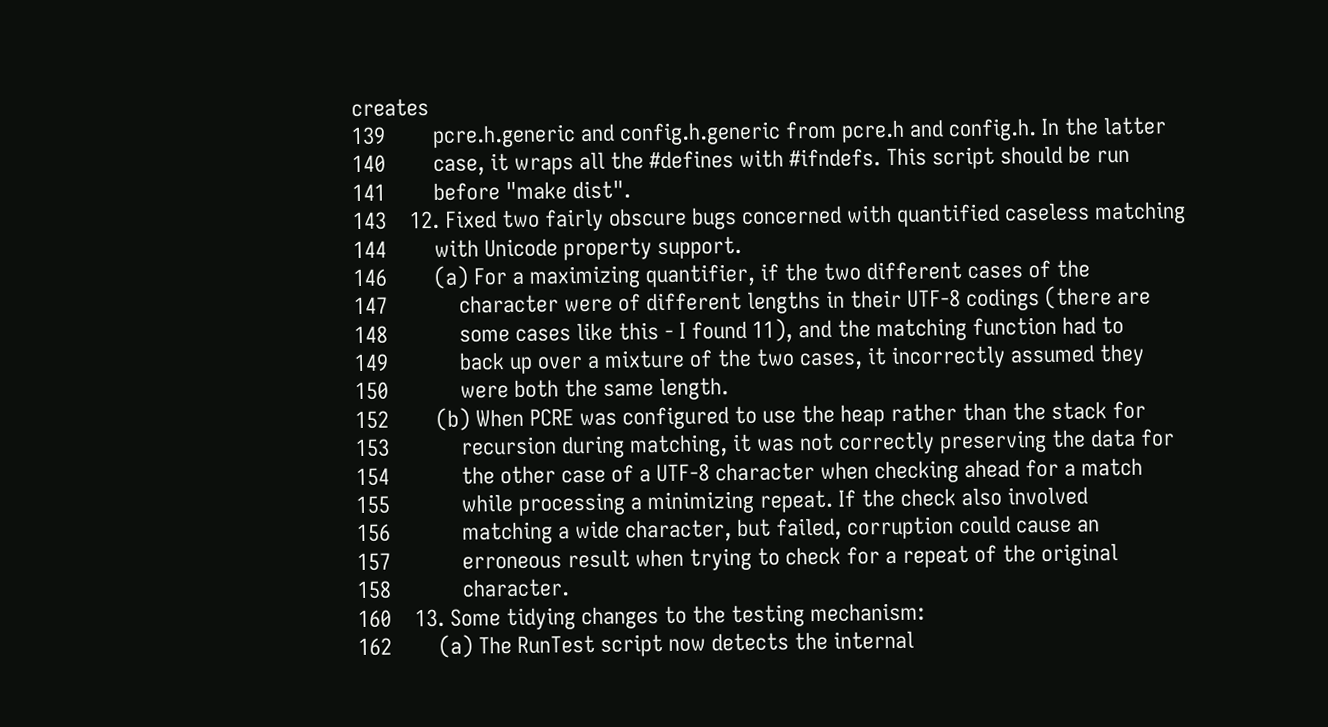creates
139        pcre.h.generic and config.h.generic from pcre.h and config.h. In the latter
140        case, it wraps all the #defines with #ifndefs. This script should be run
141        before "make dist".
143    12. Fixed two fairly obscure bugs concerned with quantified caseless matching
144        with Unicode property support.
146        (a) For a maximizing quantifier, if the two different cases of the
147            character were of different lengths in their UTF-8 codings (there are
148            some cases like this - I found 11), and the matching function had to
149            back up over a mixture of the two cases, it incorrectly assumed they
150            were both the same length.
152        (b) When PCRE was configured to use the heap rather than the stack for
153            recursion during matching, it was not correctly preserving the data for
154            the other case of a UTF-8 character when checking ahead for a match
155            while processing a minimizing repeat. If the check also involved
156            matching a wide character, but failed, corruption could cause an
157            erroneous result when trying to check for a repeat of the original
158            character.
160    13. Some tidying changes to the testing mechanism:
162        (a) The RunTest script now detects the internal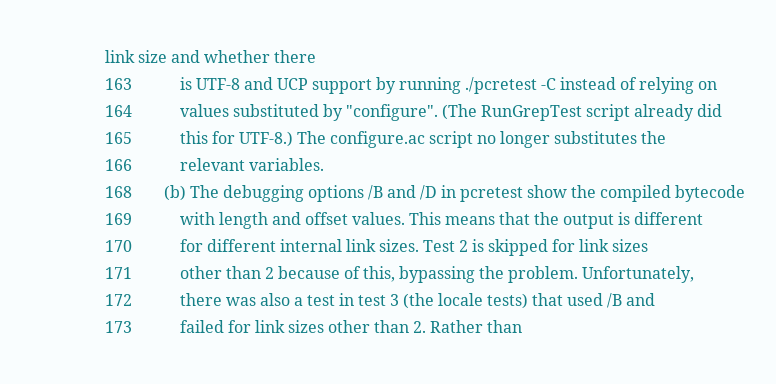link size and whether there
163            is UTF-8 and UCP support by running ./pcretest -C instead of relying on
164            values substituted by "configure". (The RunGrepTest script already did
165            this for UTF-8.) The configure.ac script no longer substitutes the
166            relevant variables.
168        (b) The debugging options /B and /D in pcretest show the compiled bytecode
169            with length and offset values. This means that the output is different
170            for different internal link sizes. Test 2 is skipped for link sizes
171            other than 2 because of this, bypassing the problem. Unfortunately,
172            there was also a test in test 3 (the locale tests) that used /B and
173            failed for link sizes other than 2. Rather than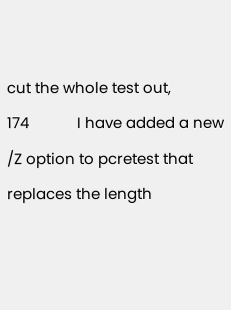cut the whole test out,
174            I have added a new /Z option to pcretest that replaces the length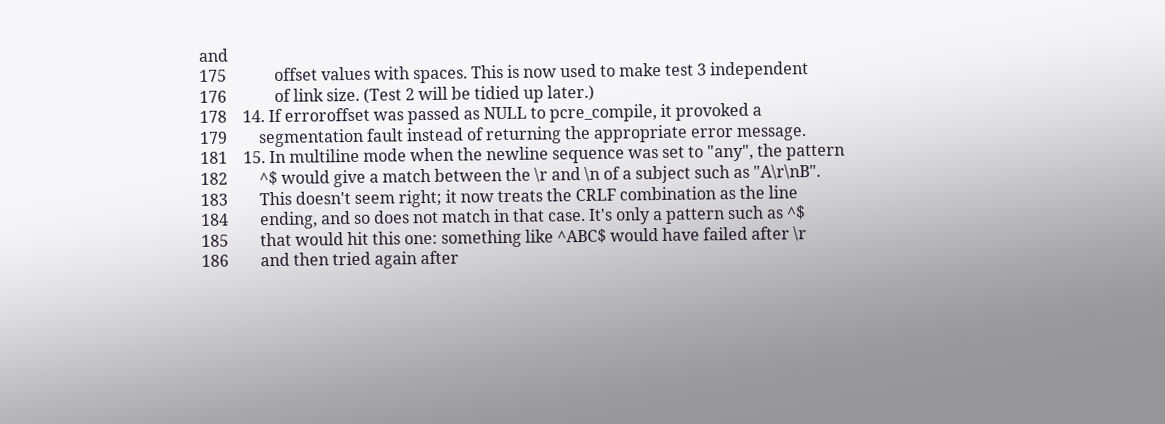and
175            offset values with spaces. This is now used to make test 3 independent
176            of link size. (Test 2 will be tidied up later.)
178    14. If erroroffset was passed as NULL to pcre_compile, it provoked a
179        segmentation fault instead of returning the appropriate error message.
181    15. In multiline mode when the newline sequence was set to "any", the pattern
182        ^$ would give a match between the \r and \n of a subject such as "A\r\nB".
183        This doesn't seem right; it now treats the CRLF combination as the line
184        ending, and so does not match in that case. It's only a pattern such as ^$
185        that would hit this one: something like ^ABC$ would have failed after \r
186        and then tried again after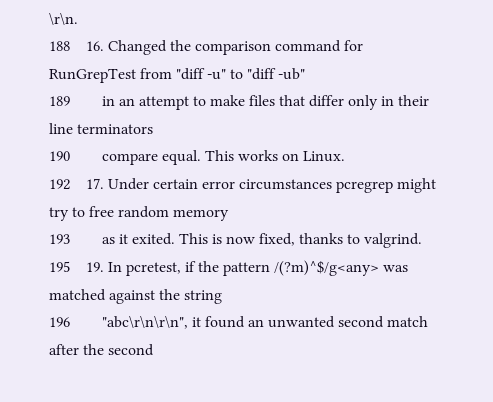\r\n.
188    16. Changed the comparison command for RunGrepTest from "diff -u" to "diff -ub"
189        in an attempt to make files that differ only in their line terminators
190        compare equal. This works on Linux.
192    17. Under certain error circumstances pcregrep might try to free random memory
193        as it exited. This is now fixed, thanks to valgrind.
195    19. In pcretest, if the pattern /(?m)^$/g<any> was matched against the string
196        "abc\r\n\r\n", it found an unwanted second match after the second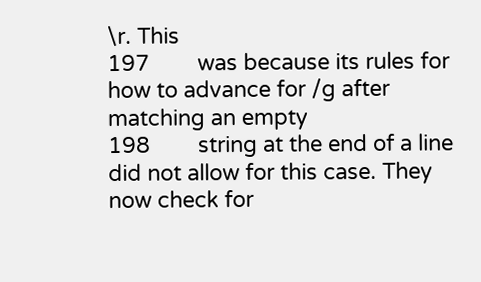\r. This
197        was because its rules for how to advance for /g after matching an empty
198        string at the end of a line did not allow for this case. They now check for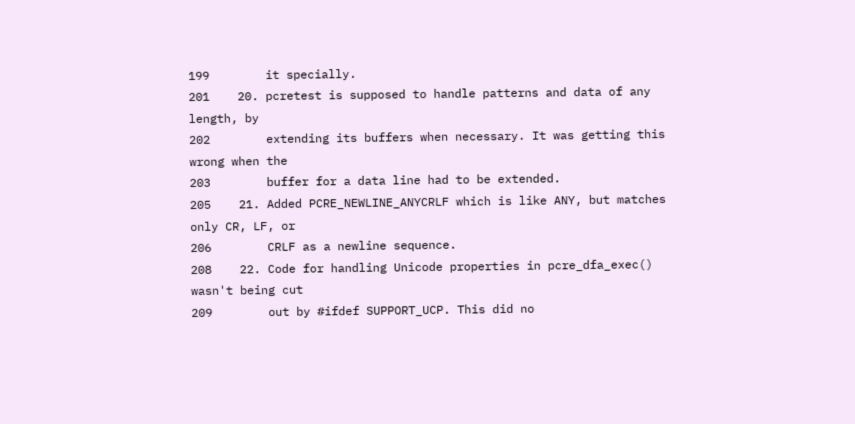199        it specially.
201    20. pcretest is supposed to handle patterns and data of any length, by
202        extending its buffers when necessary. It was getting this wrong when the
203        buffer for a data line had to be extended.
205    21. Added PCRE_NEWLINE_ANYCRLF which is like ANY, but matches only CR, LF, or
206        CRLF as a newline sequence.
208    22. Code for handling Unicode properties in pcre_dfa_exec() wasn't being cut
209        out by #ifdef SUPPORT_UCP. This did no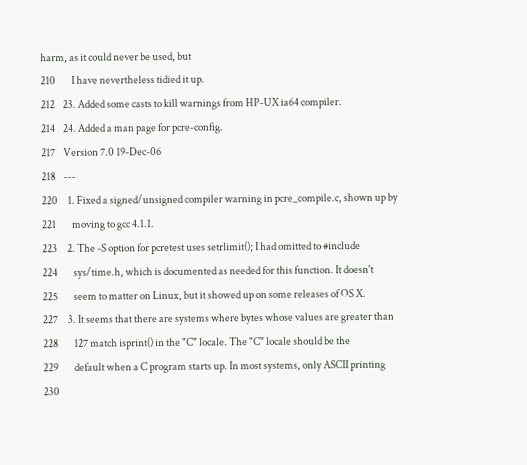harm, as it could never be used, but
210        I have nevertheless tidied it up.
212    23. Added some casts to kill warnings from HP-UX ia64 compiler.
214    24. Added a man page for pcre-config.
217    Version 7.0 19-Dec-06
218    ---
220     1. Fixed a signed/unsigned compiler warning in pcre_compile.c, shown up by
221        moving to gcc 4.1.1.
223     2. The -S option for pcretest uses setrlimit(); I had omitted to #include
224        sys/time.h, which is documented as needed for this function. It doesn't
225        seem to matter on Linux, but it showed up on some releases of OS X.
227     3. It seems that there are systems where bytes whose values are greater than
228        127 match isprint() in the "C" locale. The "C" locale should be the
229        default when a C program starts up. In most systems, only ASCII printing
230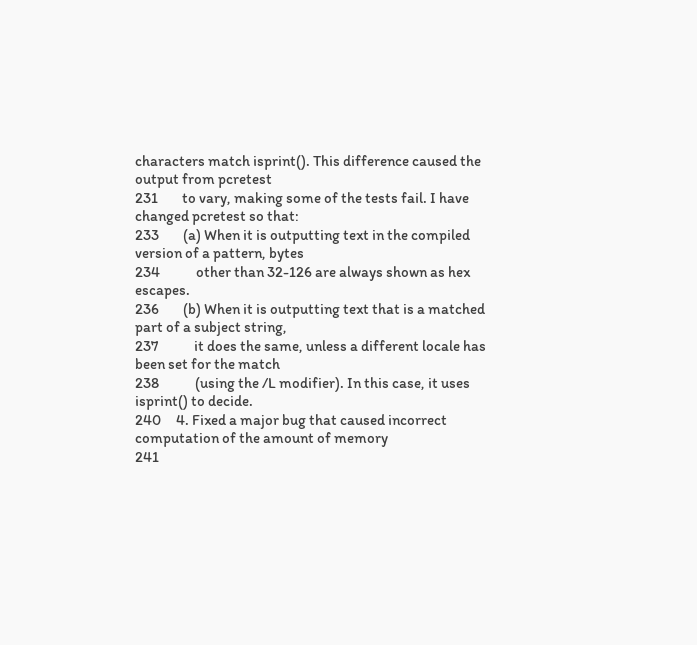characters match isprint(). This difference caused the output from pcretest
231        to vary, making some of the tests fail. I have changed pcretest so that:
233        (a) When it is outputting text in the compiled version of a pattern, bytes
234            other than 32-126 are always shown as hex escapes.
236        (b) When it is outputting text that is a matched part of a subject string,
237            it does the same, unless a different locale has been set for the match
238            (using the /L modifier). In this case, it uses isprint() to decide.
240     4. Fixed a major bug that caused incorrect computation of the amount of memory
241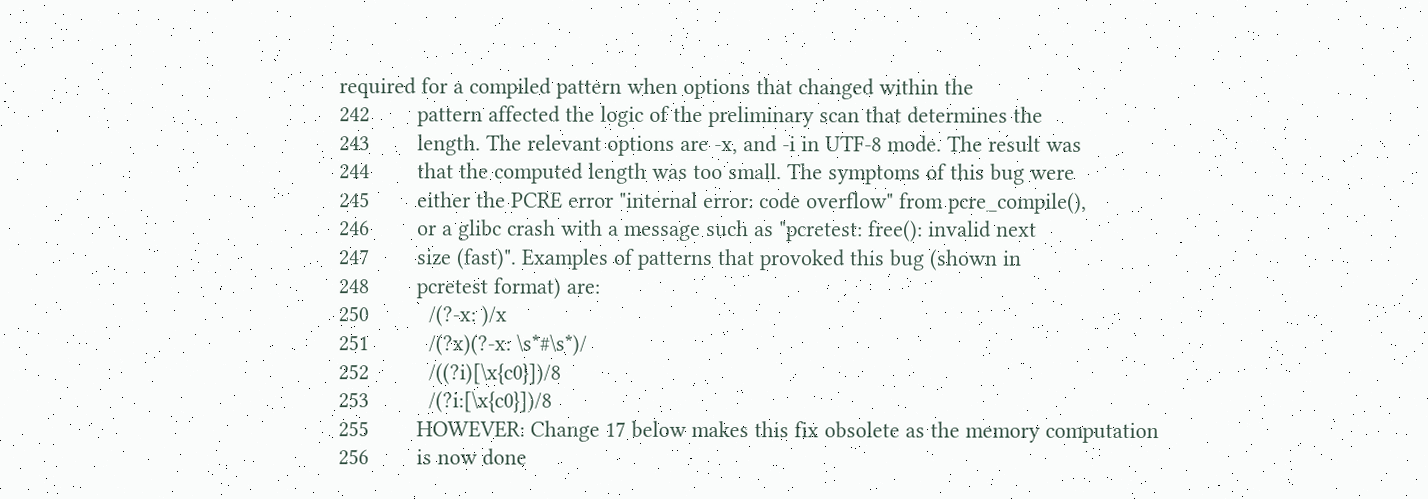required for a compiled pattern when options that changed within the
242        pattern affected the logic of the preliminary scan that determines the
243        length. The relevant options are -x, and -i in UTF-8 mode. The result was
244        that the computed length was too small. The symptoms of this bug were
245        either the PCRE error "internal error: code overflow" from pcre_compile(),
246        or a glibc crash with a message such as "pcretest: free(): invalid next
247        size (fast)". Examples of patterns that provoked this bug (shown in
248        pcretest format) are:
250          /(?-x: )/x
251          /(?x)(?-x: \s*#\s*)/
252          /((?i)[\x{c0}])/8
253          /(?i:[\x{c0}])/8
255        HOWEVER: Change 17 below makes this fix obsolete as the memory computation
256        is now done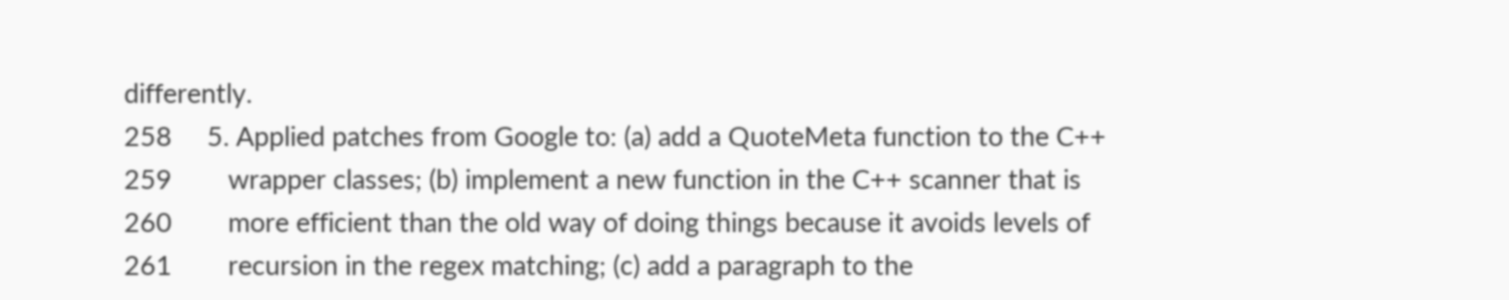differently.
258     5. Applied patches from Google to: (a) add a QuoteMeta function to the C++
259        wrapper classes; (b) implement a new function in the C++ scanner that is
260        more efficient than the old way of doing things because it avoids levels of
261        recursion in the regex matching; (c) add a paragraph to the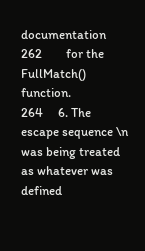documentation
262        for the FullMatch() function.
264     6. The escape sequence \n was being treated as whatever was defined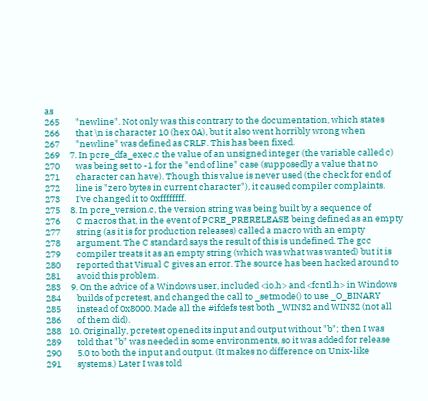as
265        "newline". Not only was this contrary to the documentation, which states
266        that \n is character 10 (hex 0A), but it also went horribly wrong when
267        "newline" was defined as CRLF. This has been fixed.
269     7. In pcre_dfa_exec.c the value of an unsigned integer (the variable called c)
270        was being set to -1 for the "end of line" case (supposedly a value that no
271        character can have). Though this value is never used (the check for end of
272        line is "zero bytes in current character"), it caused compiler complaints.
273        I've changed it to 0xffffffff.
275     8. In pcre_version.c, the version string was being built by a sequence of
276        C macros that, in the event of PCRE_PRERELEASE being defined as an empty
277        string (as it is for production releases) called a macro with an empty
278        argument. The C standard says the result of this is undefined. The gcc
279        compiler treats it as an empty string (which was what was wanted) but it is
280        reported that Visual C gives an error. The source has been hacked around to
281        avoid this problem.
283     9. On the advice of a Windows user, included <io.h> and <fcntl.h> in Windows
284        builds of pcretest, and changed the call to _setmode() to use _O_BINARY
285        instead of 0x8000. Made all the #ifdefs test both _WIN32 and WIN32 (not all
286        of them did).
288    10. Originally, pcretest opened its input and output without "b"; then I was
289        told that "b" was needed in some environments, so it was added for release
290        5.0 to both the input and output. (It makes no difference on Unix-like
291        systems.) Later I was told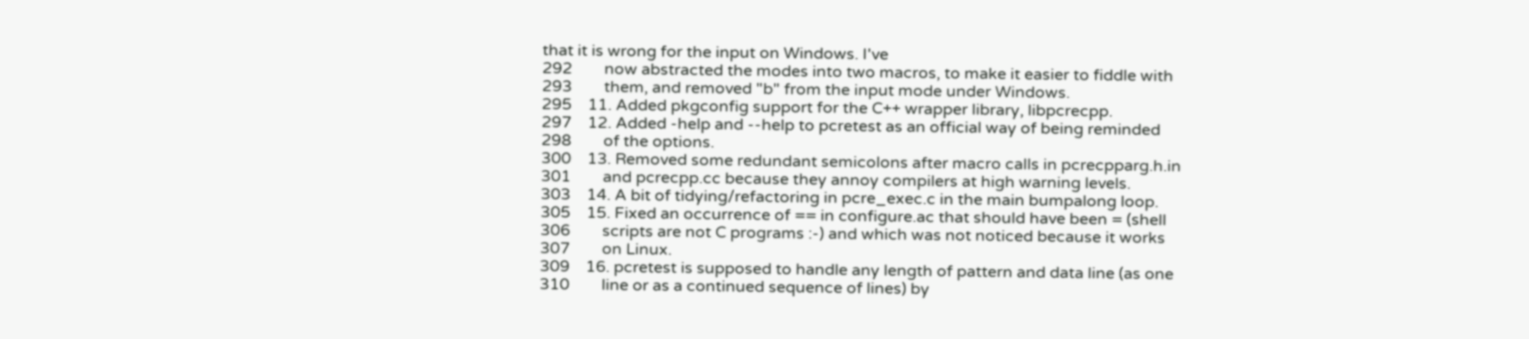that it is wrong for the input on Windows. I've
292        now abstracted the modes into two macros, to make it easier to fiddle with
293        them, and removed "b" from the input mode under Windows.
295    11. Added pkgconfig support for the C++ wrapper library, libpcrecpp.
297    12. Added -help and --help to pcretest as an official way of being reminded
298        of the options.
300    13. Removed some redundant semicolons after macro calls in pcrecpparg.h.in
301        and pcrecpp.cc because they annoy compilers at high warning levels.
303    14. A bit of tidying/refactoring in pcre_exec.c in the main bumpalong loop.
305    15. Fixed an occurrence of == in configure.ac that should have been = (shell
306        scripts are not C programs :-) and which was not noticed because it works
307        on Linux.
309    16. pcretest is supposed to handle any length of pattern and data line (as one
310        line or as a continued sequence of lines) by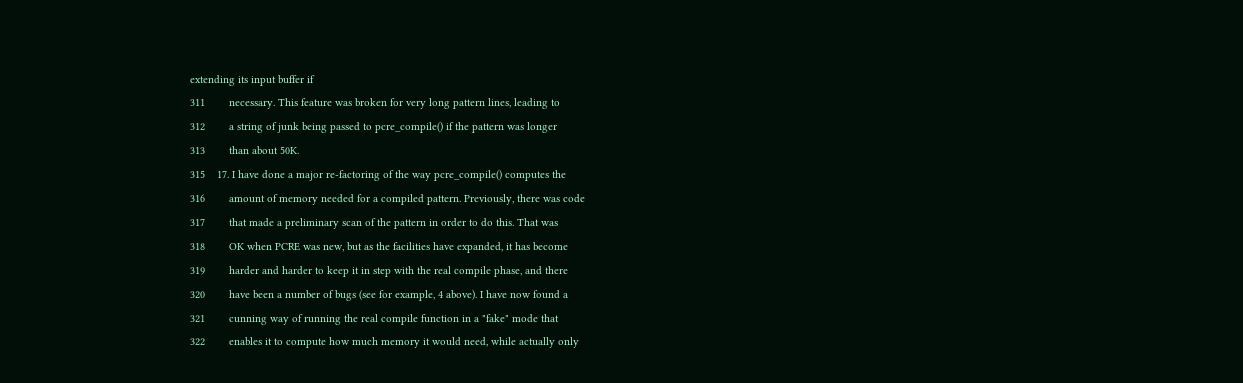extending its input buffer if
311        necessary. This feature was broken for very long pattern lines, leading to
312        a string of junk being passed to pcre_compile() if the pattern was longer
313        than about 50K.
315    17. I have done a major re-factoring of the way pcre_compile() computes the
316        amount of memory needed for a compiled pattern. Previously, there was code
317        that made a preliminary scan of the pattern in order to do this. That was
318        OK when PCRE was new, but as the facilities have expanded, it has become
319        harder and harder to keep it in step with the real compile phase, and there
320        have been a number of bugs (see for example, 4 above). I have now found a
321        cunning way of running the real compile function in a "fake" mode that
322        enables it to compute how much memory it would need, while actually only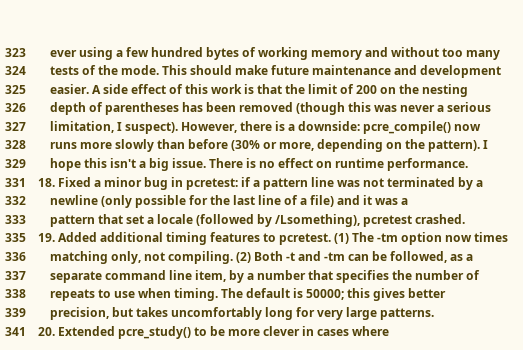323        ever using a few hundred bytes of working memory and without too many
324        tests of the mode. This should make future maintenance and development
325        easier. A side effect of this work is that the limit of 200 on the nesting
326        depth of parentheses has been removed (though this was never a serious
327        limitation, I suspect). However, there is a downside: pcre_compile() now
328        runs more slowly than before (30% or more, depending on the pattern). I
329        hope this isn't a big issue. There is no effect on runtime performance.
331    18. Fixed a minor bug in pcretest: if a pattern line was not terminated by a
332        newline (only possible for the last line of a file) and it was a
333        pattern that set a locale (followed by /Lsomething), pcretest crashed.
335    19. Added additional timing features to pcretest. (1) The -tm option now times
336        matching only, not compiling. (2) Both -t and -tm can be followed, as a
337        separate command line item, by a number that specifies the number of
338        repeats to use when timing. The default is 50000; this gives better
339        precision, but takes uncomfortably long for very large patterns.
341    20. Extended pcre_study() to be more clever in cases where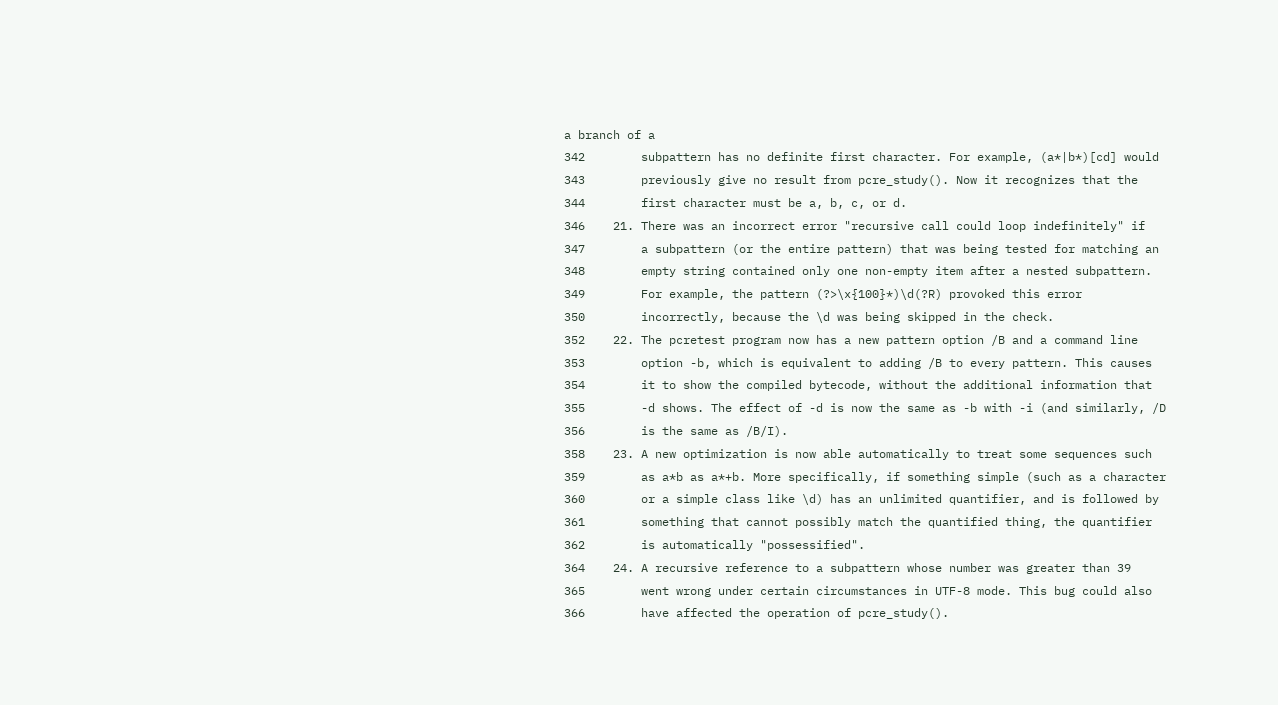a branch of a
342        subpattern has no definite first character. For example, (a*|b*)[cd] would
343        previously give no result from pcre_study(). Now it recognizes that the
344        first character must be a, b, c, or d.
346    21. There was an incorrect error "recursive call could loop indefinitely" if
347        a subpattern (or the entire pattern) that was being tested for matching an
348        empty string contained only one non-empty item after a nested subpattern.
349        For example, the pattern (?>\x{100}*)\d(?R) provoked this error
350        incorrectly, because the \d was being skipped in the check.
352    22. The pcretest program now has a new pattern option /B and a command line
353        option -b, which is equivalent to adding /B to every pattern. This causes
354        it to show the compiled bytecode, without the additional information that
355        -d shows. The effect of -d is now the same as -b with -i (and similarly, /D
356        is the same as /B/I).
358    23. A new optimization is now able automatically to treat some sequences such
359        as a*b as a*+b. More specifically, if something simple (such as a character
360        or a simple class like \d) has an unlimited quantifier, and is followed by
361        something that cannot possibly match the quantified thing, the quantifier
362        is automatically "possessified".
364    24. A recursive reference to a subpattern whose number was greater than 39
365        went wrong under certain circumstances in UTF-8 mode. This bug could also
366        have affected the operation of pcre_study().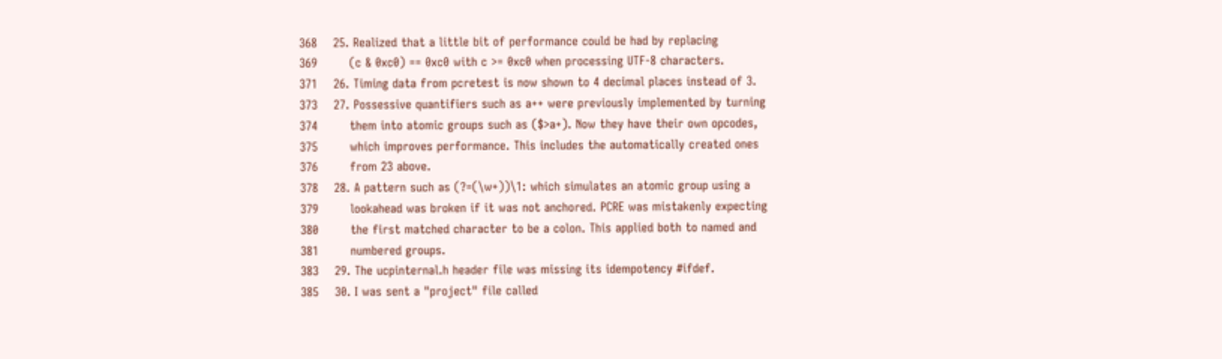368    25. Realized that a little bit of performance could be had by replacing
369        (c & 0xc0) == 0xc0 with c >= 0xc0 when processing UTF-8 characters.
371    26. Timing data from pcretest is now shown to 4 decimal places instead of 3.
373    27. Possessive quantifiers such as a++ were previously implemented by turning
374        them into atomic groups such as ($>a+). Now they have their own opcodes,
375        which improves performance. This includes the automatically created ones
376        from 23 above.
378    28. A pattern such as (?=(\w+))\1: which simulates an atomic group using a
379        lookahead was broken if it was not anchored. PCRE was mistakenly expecting
380        the first matched character to be a colon. This applied both to named and
381        numbered groups.
383    29. The ucpinternal.h header file was missing its idempotency #ifdef.
385    30. I was sent a "project" file called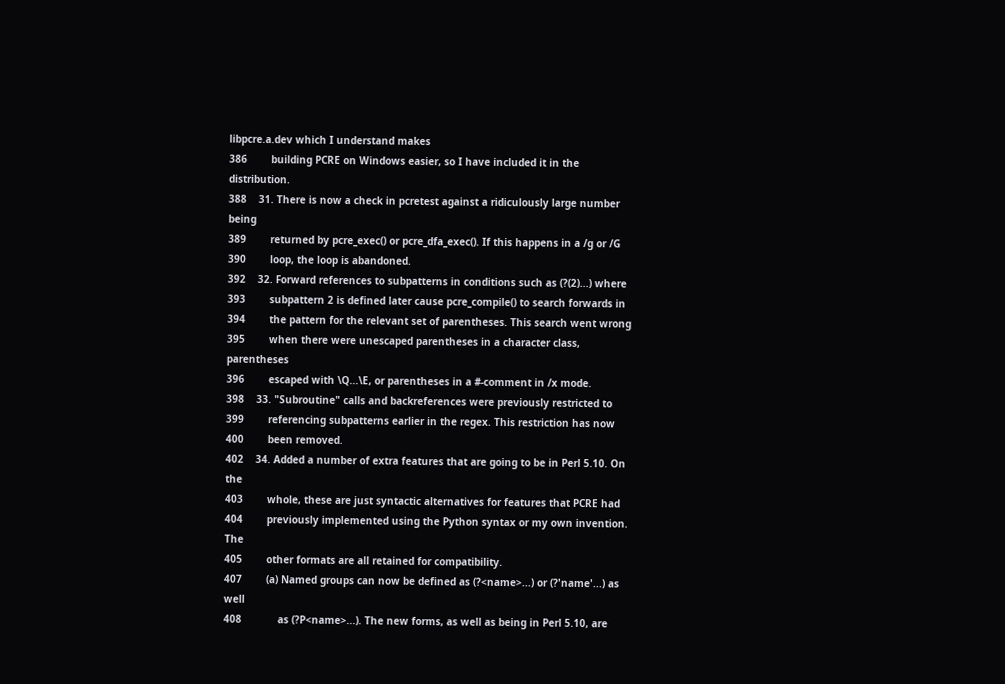libpcre.a.dev which I understand makes
386        building PCRE on Windows easier, so I have included it in the distribution.
388    31. There is now a check in pcretest against a ridiculously large number being
389        returned by pcre_exec() or pcre_dfa_exec(). If this happens in a /g or /G
390        loop, the loop is abandoned.
392    32. Forward references to subpatterns in conditions such as (?(2)...) where
393        subpattern 2 is defined later cause pcre_compile() to search forwards in
394        the pattern for the relevant set of parentheses. This search went wrong
395        when there were unescaped parentheses in a character class, parentheses
396        escaped with \Q...\E, or parentheses in a #-comment in /x mode.
398    33. "Subroutine" calls and backreferences were previously restricted to
399        referencing subpatterns earlier in the regex. This restriction has now
400        been removed.
402    34. Added a number of extra features that are going to be in Perl 5.10. On the
403        whole, these are just syntactic alternatives for features that PCRE had
404        previously implemented using the Python syntax or my own invention. The
405        other formats are all retained for compatibility.
407        (a) Named groups can now be defined as (?<name>...) or (?'name'...) as well
408            as (?P<name>...). The new forms, as well as being in Perl 5.10, are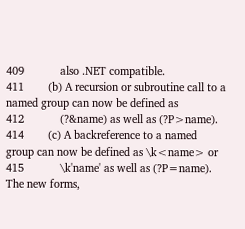409            also .NET compatible.
411        (b) A recursion or subroutine call to a named group can now be defined as
412            (?&name) as well as (?P>name).
414        (c) A backreference to a named group can now be defined as \k<name> or
415            \k'name' as well as (?P=name). The new forms,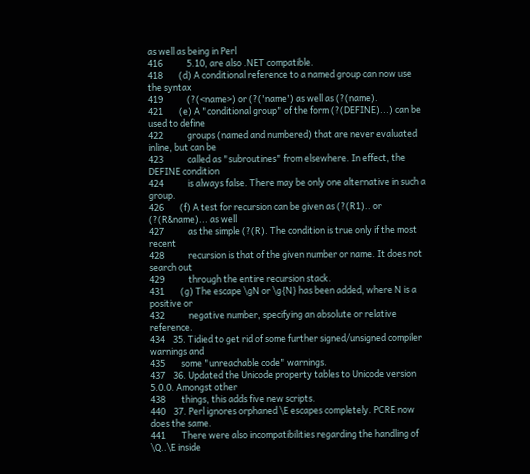as well as being in Perl
416            5.10, are also .NET compatible.
418        (d) A conditional reference to a named group can now use the syntax
419            (?(<name>) or (?('name') as well as (?(name).
421        (e) A "conditional group" of the form (?(DEFINE)...) can be used to define
422            groups (named and numbered) that are never evaluated inline, but can be
423            called as "subroutines" from elsewhere. In effect, the DEFINE condition
424            is always false. There may be only one alternative in such a group.
426        (f) A test for recursion can be given as (?(R1).. or (?(R&name)... as well
427            as the simple (?(R). The condition is true only if the most recent
428            recursion is that of the given number or name. It does not search out
429            through the entire recursion stack.
431        (g) The escape \gN or \g{N} has been added, where N is a positive or
432            negative number, specifying an absolute or relative reference.
434    35. Tidied to get rid of some further signed/unsigned compiler warnings and
435        some "unreachable code" warnings.
437    36. Updated the Unicode property tables to Unicode version 5.0.0. Amongst other
438        things, this adds five new scripts.
440    37. Perl ignores orphaned \E escapes completely. PCRE now does the same.
441        There were also incompatibilities regarding the handling of \Q..\E inside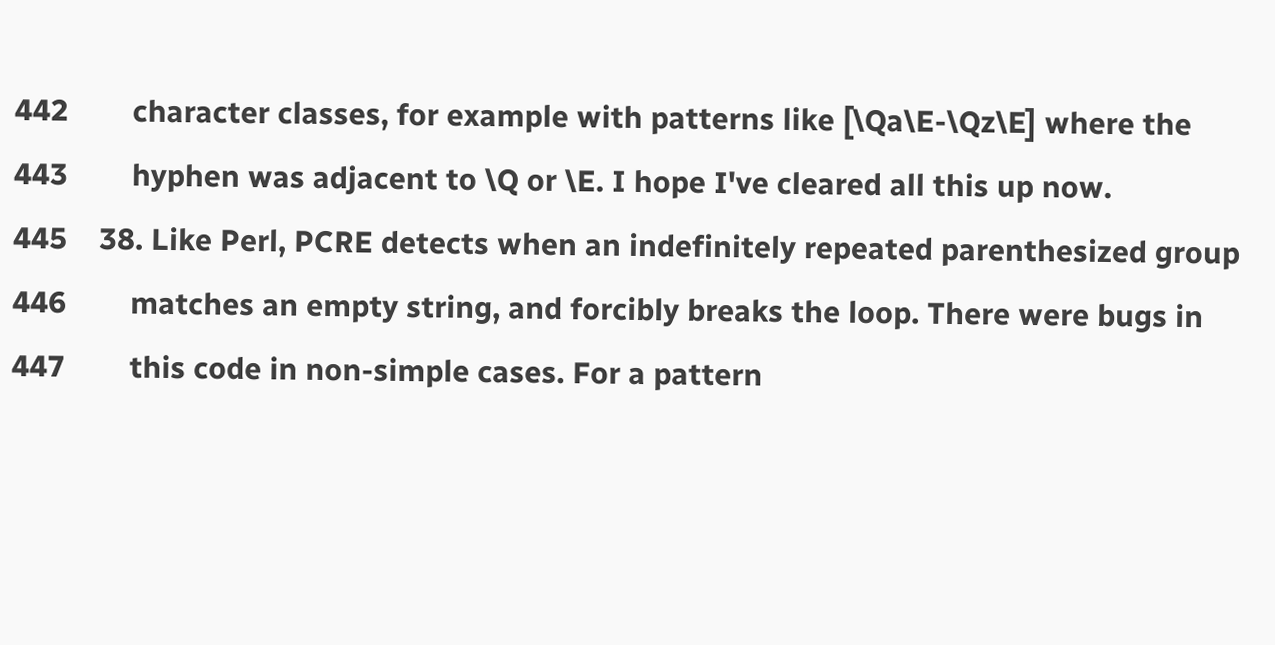442        character classes, for example with patterns like [\Qa\E-\Qz\E] where the
443        hyphen was adjacent to \Q or \E. I hope I've cleared all this up now.
445    38. Like Perl, PCRE detects when an indefinitely repeated parenthesized group
446        matches an empty string, and forcibly breaks the loop. There were bugs in
447        this code in non-simple cases. For a pattern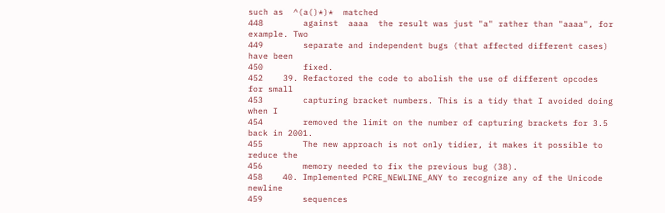such as  ^(a()*)*  matched
448        against  aaaa  the result was just "a" rather than "aaaa", for example. Two
449        separate and independent bugs (that affected different cases) have been
450        fixed.
452    39. Refactored the code to abolish the use of different opcodes for small
453        capturing bracket numbers. This is a tidy that I avoided doing when I
454        removed the limit on the number of capturing brackets for 3.5 back in 2001.
455        The new approach is not only tidier, it makes it possible to reduce the
456        memory needed to fix the previous bug (38).
458    40. Implemented PCRE_NEWLINE_ANY to recognize any of the Unicode newline
459        sequences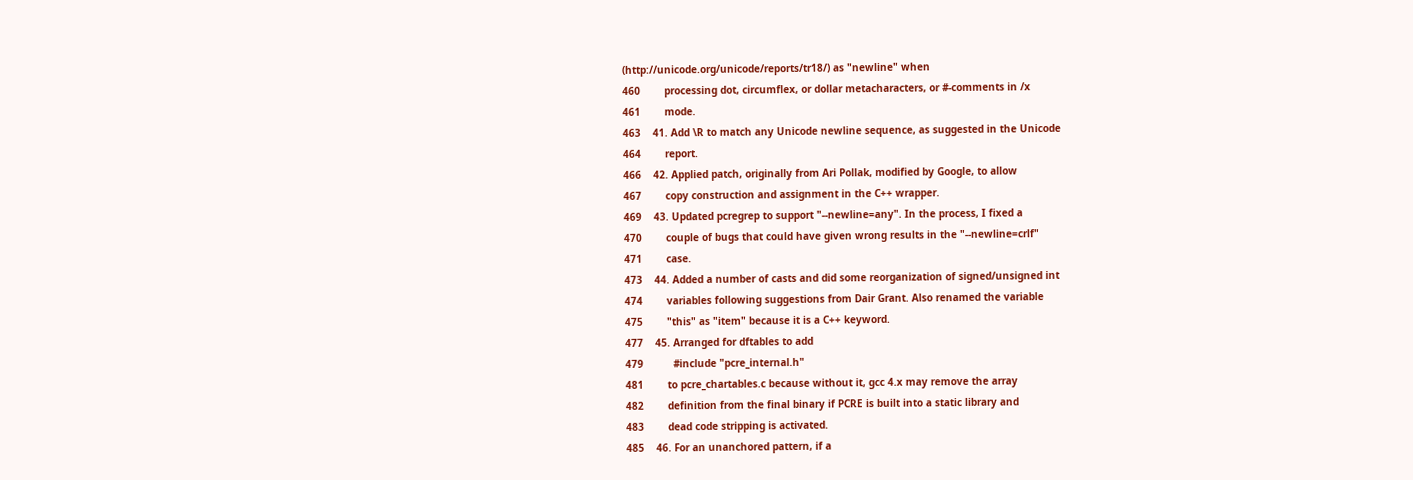(http://unicode.org/unicode/reports/tr18/) as "newline" when
460        processing dot, circumflex, or dollar metacharacters, or #-comments in /x
461        mode.
463    41. Add \R to match any Unicode newline sequence, as suggested in the Unicode
464        report.
466    42. Applied patch, originally from Ari Pollak, modified by Google, to allow
467        copy construction and assignment in the C++ wrapper.
469    43. Updated pcregrep to support "--newline=any". In the process, I fixed a
470        couple of bugs that could have given wrong results in the "--newline=crlf"
471        case.
473    44. Added a number of casts and did some reorganization of signed/unsigned int
474        variables following suggestions from Dair Grant. Also renamed the variable
475        "this" as "item" because it is a C++ keyword.
477    45. Arranged for dftables to add
479          #include "pcre_internal.h"
481        to pcre_chartables.c because without it, gcc 4.x may remove the array
482        definition from the final binary if PCRE is built into a static library and
483        dead code stripping is activated.
485    46. For an unanchored pattern, if a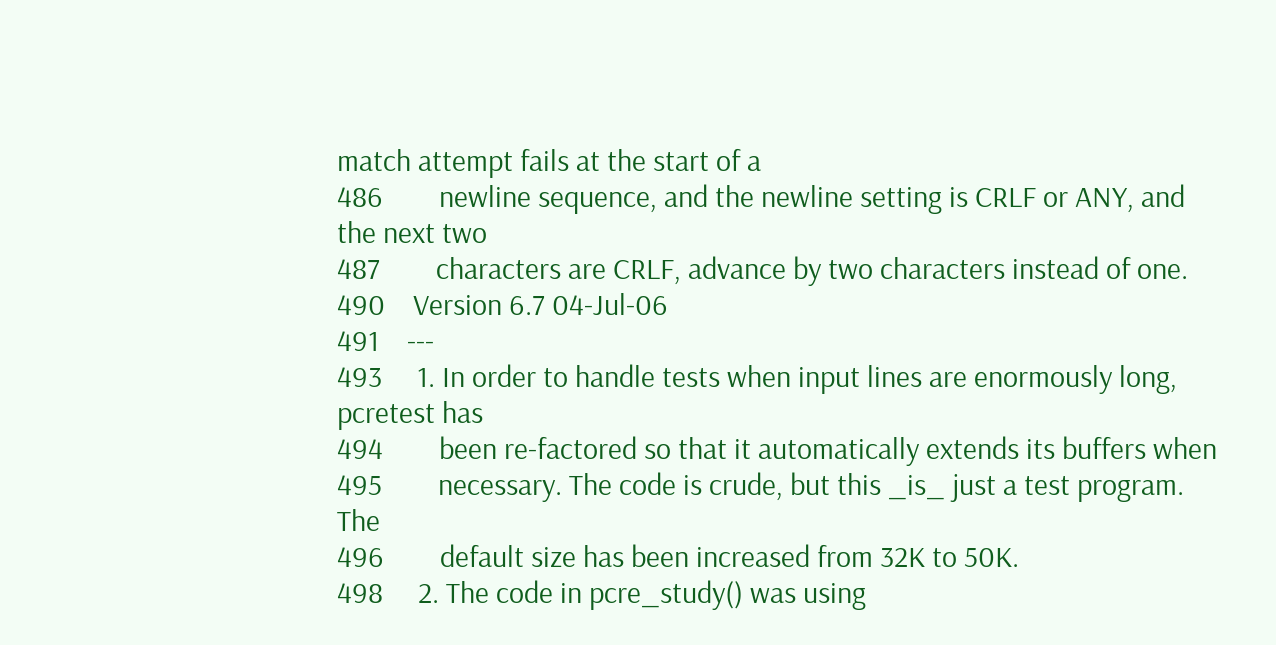match attempt fails at the start of a
486        newline sequence, and the newline setting is CRLF or ANY, and the next two
487        characters are CRLF, advance by two characters instead of one.
490    Version 6.7 04-Jul-06
491    ---
493     1. In order to handle tests when input lines are enormously long, pcretest has
494        been re-factored so that it automatically extends its buffers when
495        necessary. The code is crude, but this _is_ just a test program. The
496        default size has been increased from 32K to 50K.
498     2. The code in pcre_study() was using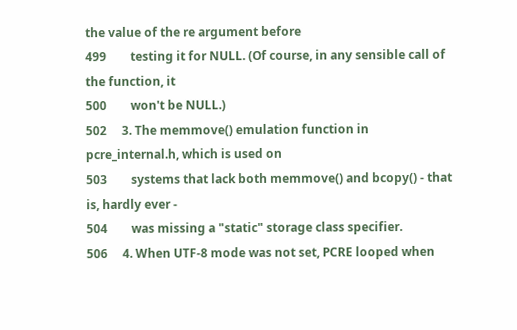the value of the re argument before
499        testing it for NULL. (Of course, in any sensible call of the function, it
500        won't be NULL.)
502     3. The memmove() emulation function in pcre_internal.h, which is used on
503        systems that lack both memmove() and bcopy() - that is, hardly ever -
504        was missing a "static" storage class specifier.
506     4. When UTF-8 mode was not set, PCRE looped when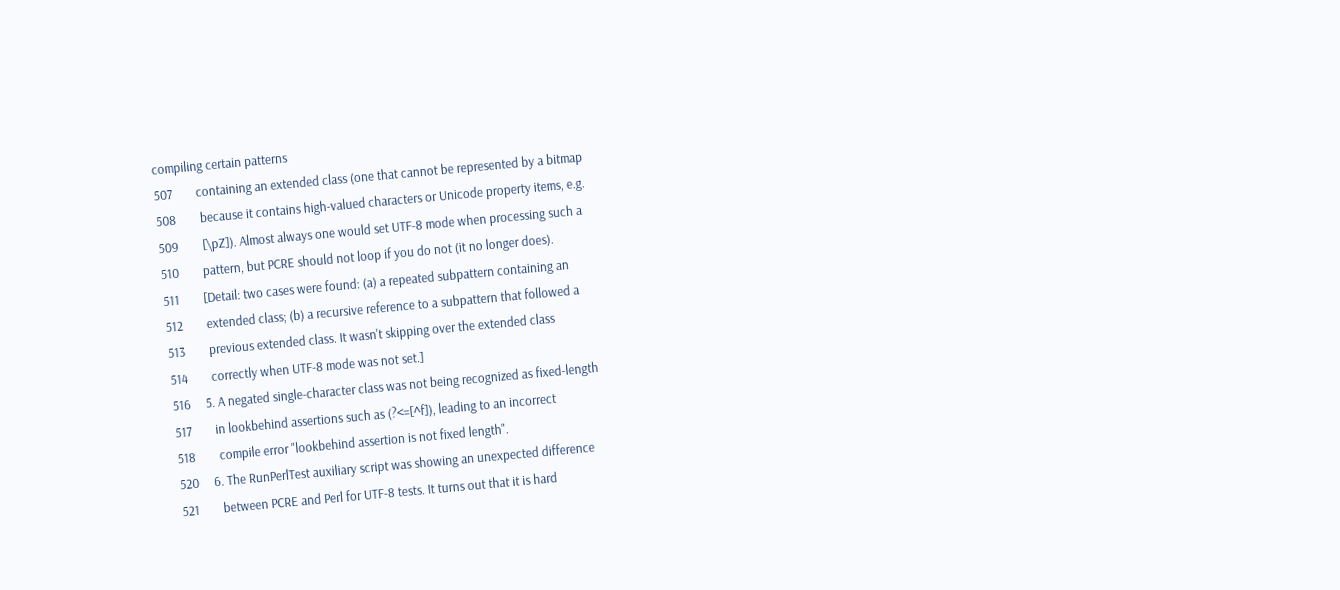compiling certain patterns
507        containing an extended class (one that cannot be represented by a bitmap
508        because it contains high-valued characters or Unicode property items, e.g.
509        [\pZ]). Almost always one would set UTF-8 mode when processing such a
510        pattern, but PCRE should not loop if you do not (it no longer does).
511        [Detail: two cases were found: (a) a repeated subpattern containing an
512        extended class; (b) a recursive reference to a subpattern that followed a
513        previous extended class. It wasn't skipping over the extended class
514        correctly when UTF-8 mode was not set.]
516     5. A negated single-character class was not being recognized as fixed-length
517        in lookbehind assertions such as (?<=[^f]), leading to an incorrect
518        compile error "lookbehind assertion is not fixed length".
520     6. The RunPerlTest auxiliary script was showing an unexpected difference
521        between PCRE and Perl for UTF-8 tests. It turns out that it is hard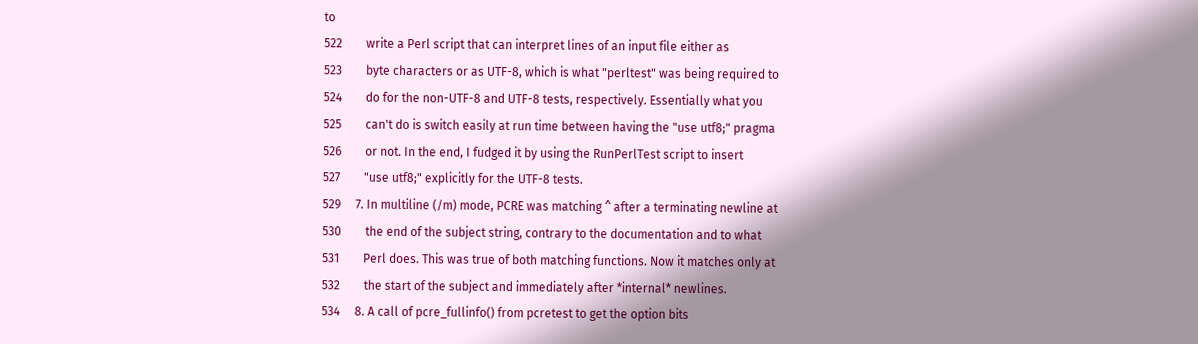to
522        write a Perl script that can interpret lines of an input file either as
523        byte characters or as UTF-8, which is what "perltest" was being required to
524        do for the non-UTF-8 and UTF-8 tests, respectively. Essentially what you
525        can't do is switch easily at run time between having the "use utf8;" pragma
526        or not. In the end, I fudged it by using the RunPerlTest script to insert
527        "use utf8;" explicitly for the UTF-8 tests.
529     7. In multiline (/m) mode, PCRE was matching ^ after a terminating newline at
530        the end of the subject string, contrary to the documentation and to what
531        Perl does. This was true of both matching functions. Now it matches only at
532        the start of the subject and immediately after *internal* newlines.
534     8. A call of pcre_fullinfo() from pcretest to get the option bits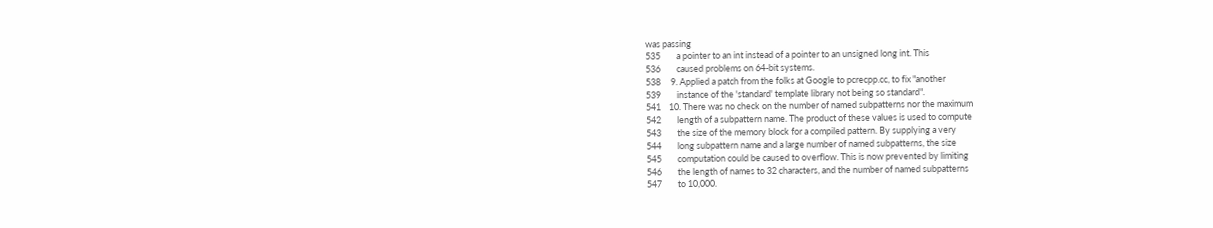was passing
535        a pointer to an int instead of a pointer to an unsigned long int. This
536        caused problems on 64-bit systems.
538     9. Applied a patch from the folks at Google to pcrecpp.cc, to fix "another
539        instance of the 'standard' template library not being so standard".
541    10. There was no check on the number of named subpatterns nor the maximum
542        length of a subpattern name. The product of these values is used to compute
543        the size of the memory block for a compiled pattern. By supplying a very
544        long subpattern name and a large number of named subpatterns, the size
545        computation could be caused to overflow. This is now prevented by limiting
546        the length of names to 32 characters, and the number of named subpatterns
547        to 10,000.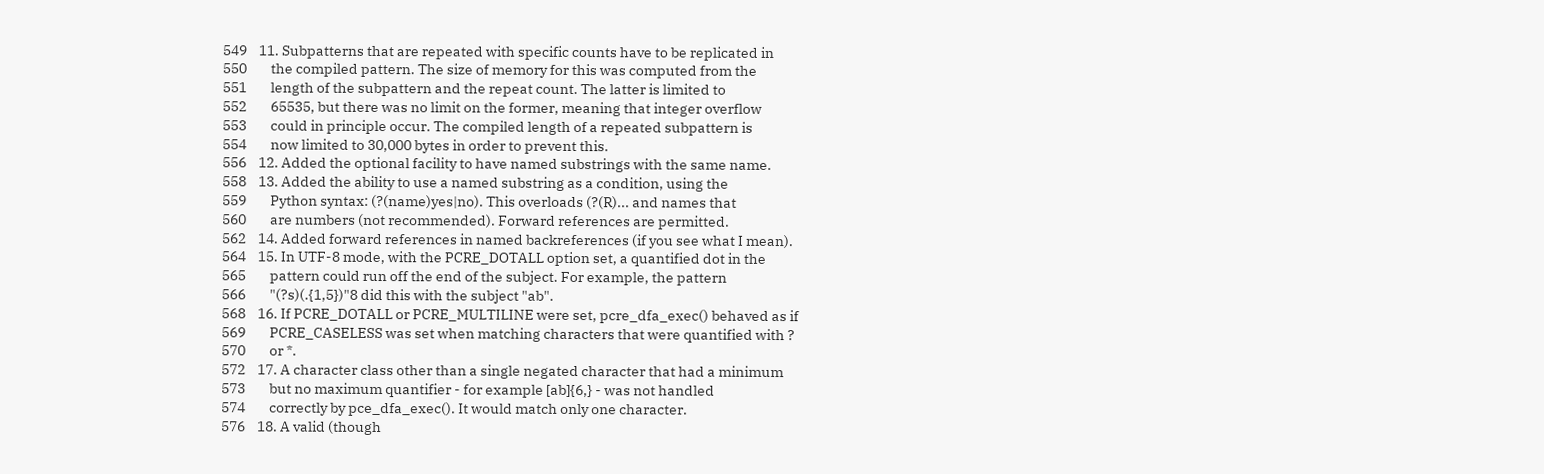549    11. Subpatterns that are repeated with specific counts have to be replicated in
550        the compiled pattern. The size of memory for this was computed from the
551        length of the subpattern and the repeat count. The latter is limited to
552        65535, but there was no limit on the former, meaning that integer overflow
553        could in principle occur. The compiled length of a repeated subpattern is
554        now limited to 30,000 bytes in order to prevent this.
556    12. Added the optional facility to have named substrings with the same name.
558    13. Added the ability to use a named substring as a condition, using the
559        Python syntax: (?(name)yes|no). This overloads (?(R)... and names that
560        are numbers (not recommended). Forward references are permitted.
562    14. Added forward references in named backreferences (if you see what I mean).
564    15. In UTF-8 mode, with the PCRE_DOTALL option set, a quantified dot in the
565        pattern could run off the end of the subject. For example, the pattern
566        "(?s)(.{1,5})"8 did this with the subject "ab".
568    16. If PCRE_DOTALL or PCRE_MULTILINE were set, pcre_dfa_exec() behaved as if
569        PCRE_CASELESS was set when matching characters that were quantified with ?
570        or *.
572    17. A character class other than a single negated character that had a minimum
573        but no maximum quantifier - for example [ab]{6,} - was not handled
574        correctly by pce_dfa_exec(). It would match only one character.
576    18. A valid (though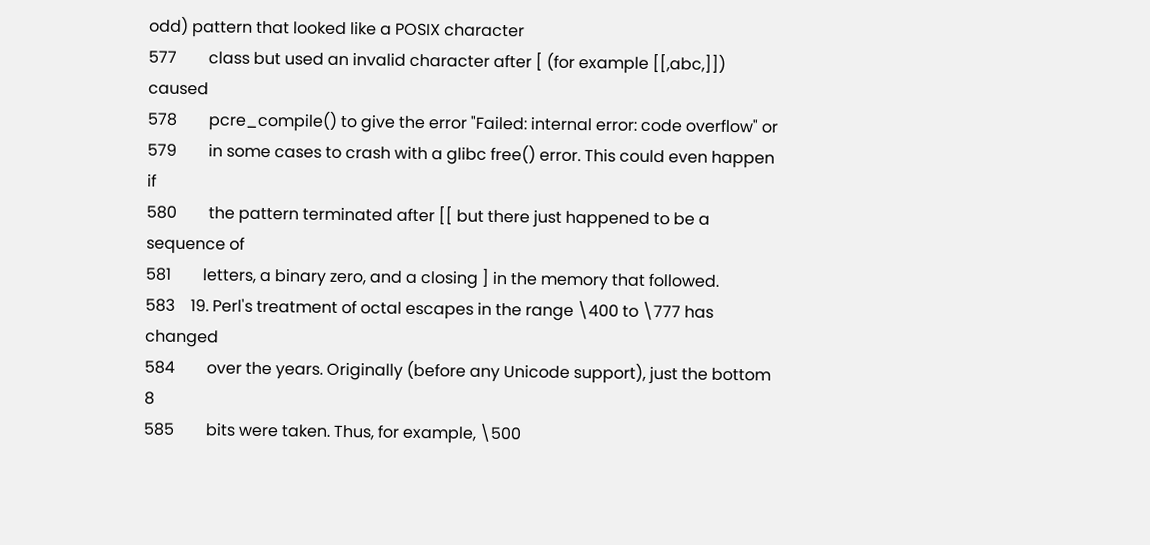odd) pattern that looked like a POSIX character
577        class but used an invalid character after [ (for example [[,abc,]]) caused
578        pcre_compile() to give the error "Failed: internal error: code overflow" or
579        in some cases to crash with a glibc free() error. This could even happen if
580        the pattern terminated after [[ but there just happened to be a sequence of
581        letters, a binary zero, and a closing ] in the memory that followed.
583    19. Perl's treatment of octal escapes in the range \400 to \777 has changed
584        over the years. Originally (before any Unicode support), just the bottom 8
585        bits were taken. Thus, for example, \500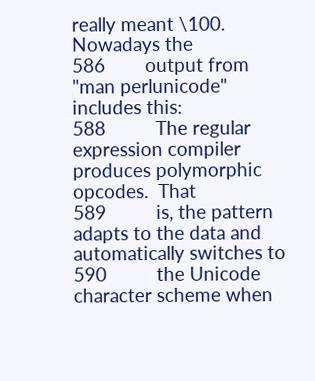really meant \100. Nowadays the
586        output from "man perlunicode" includes this:
588          The regular expression compiler produces polymorphic opcodes.  That
589          is, the pattern adapts to the data and automatically switches to
590          the Unicode character scheme when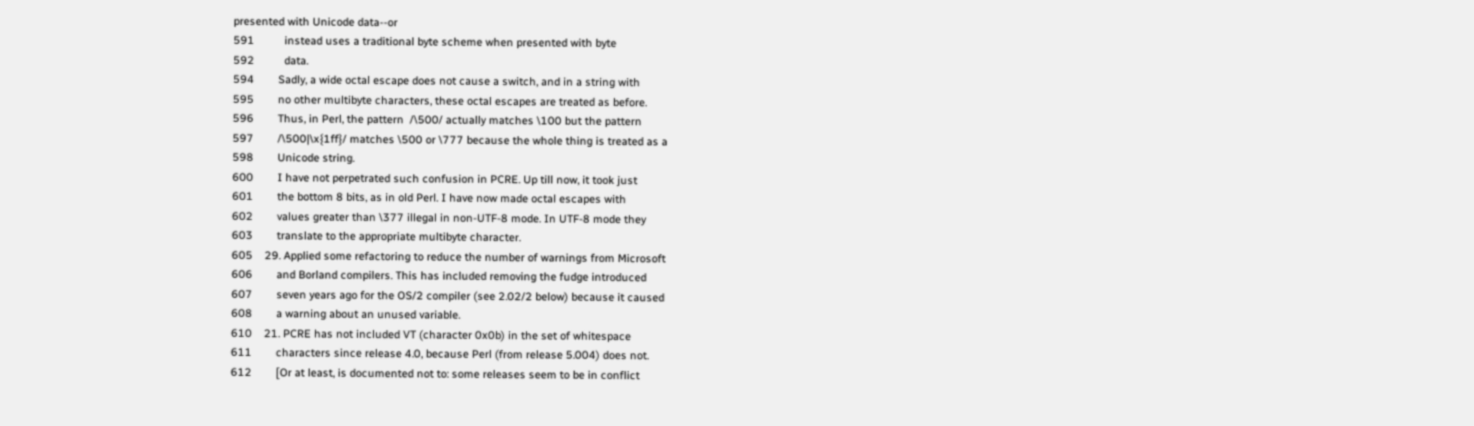presented with Unicode data--or
591          instead uses a traditional byte scheme when presented with byte
592          data.
594        Sadly, a wide octal escape does not cause a switch, and in a string with
595        no other multibyte characters, these octal escapes are treated as before.
596        Thus, in Perl, the pattern  /\500/ actually matches \100 but the pattern
597        /\500|\x{1ff}/ matches \500 or \777 because the whole thing is treated as a
598        Unicode string.
600        I have not perpetrated such confusion in PCRE. Up till now, it took just
601        the bottom 8 bits, as in old Perl. I have now made octal escapes with
602        values greater than \377 illegal in non-UTF-8 mode. In UTF-8 mode they
603        translate to the appropriate multibyte character.
605    29. Applied some refactoring to reduce the number of warnings from Microsoft
606        and Borland compilers. This has included removing the fudge introduced
607        seven years ago for the OS/2 compiler (see 2.02/2 below) because it caused
608        a warning about an unused variable.
610    21. PCRE has not included VT (character 0x0b) in the set of whitespace
611        characters since release 4.0, because Perl (from release 5.004) does not.
612        [Or at least, is documented not to: some releases seem to be in conflict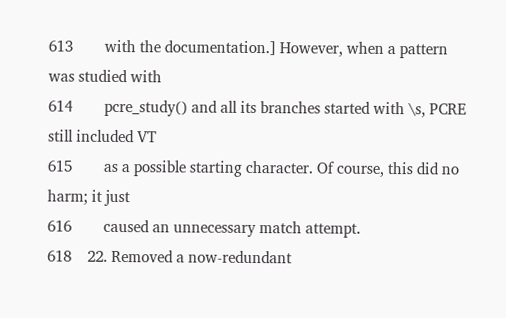613        with the documentation.] However, when a pattern was studied with
614        pcre_study() and all its branches started with \s, PCRE still included VT
615        as a possible starting character. Of course, this did no harm; it just
616        caused an unnecessary match attempt.
618    22. Removed a now-redundant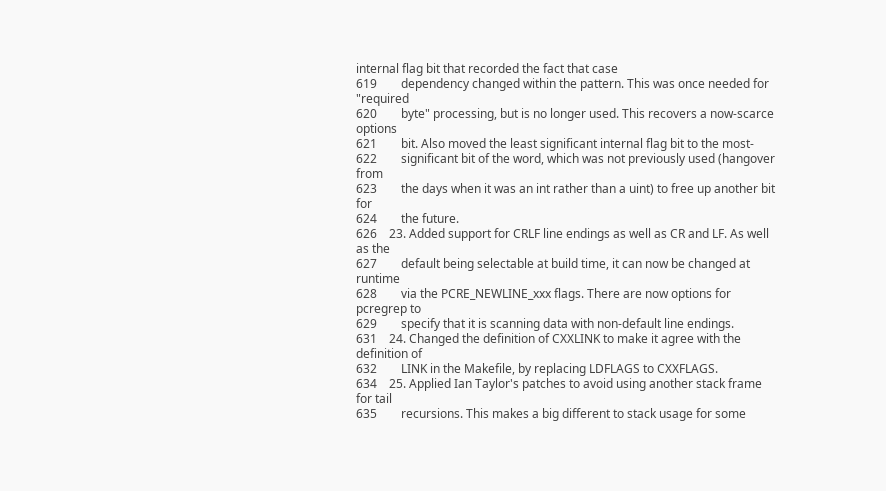internal flag bit that recorded the fact that case
619        dependency changed within the pattern. This was once needed for "required
620        byte" processing, but is no longer used. This recovers a now-scarce options
621        bit. Also moved the least significant internal flag bit to the most-
622        significant bit of the word, which was not previously used (hangover from
623        the days when it was an int rather than a uint) to free up another bit for
624        the future.
626    23. Added support for CRLF line endings as well as CR and LF. As well as the
627        default being selectable at build time, it can now be changed at runtime
628        via the PCRE_NEWLINE_xxx flags. There are now options for pcregrep to
629        specify that it is scanning data with non-default line endings.
631    24. Changed the definition of CXXLINK to make it agree with the definition of
632        LINK in the Makefile, by replacing LDFLAGS to CXXFLAGS.
634    25. Applied Ian Taylor's patches to avoid using another stack frame for tail
635        recursions. This makes a big different to stack usage for some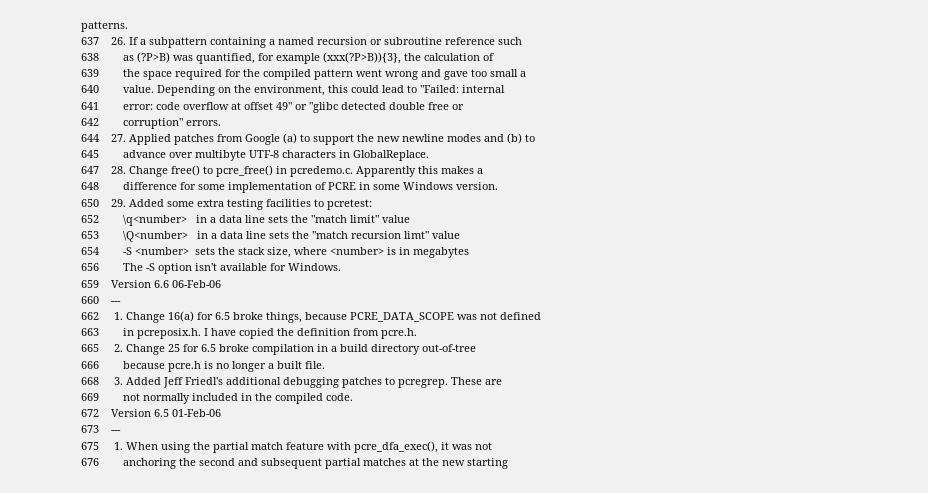patterns.
637    26. If a subpattern containing a named recursion or subroutine reference such
638        as (?P>B) was quantified, for example (xxx(?P>B)){3}, the calculation of
639        the space required for the compiled pattern went wrong and gave too small a
640        value. Depending on the environment, this could lead to "Failed: internal
641        error: code overflow at offset 49" or "glibc detected double free or
642        corruption" errors.
644    27. Applied patches from Google (a) to support the new newline modes and (b) to
645        advance over multibyte UTF-8 characters in GlobalReplace.
647    28. Change free() to pcre_free() in pcredemo.c. Apparently this makes a
648        difference for some implementation of PCRE in some Windows version.
650    29. Added some extra testing facilities to pcretest:
652        \q<number>   in a data line sets the "match limit" value
653        \Q<number>   in a data line sets the "match recursion limt" value
654        -S <number>  sets the stack size, where <number> is in megabytes
656        The -S option isn't available for Windows.
659    Version 6.6 06-Feb-06
660    ---
662     1. Change 16(a) for 6.5 broke things, because PCRE_DATA_SCOPE was not defined
663        in pcreposix.h. I have copied the definition from pcre.h.
665     2. Change 25 for 6.5 broke compilation in a build directory out-of-tree
666        because pcre.h is no longer a built file.
668     3. Added Jeff Friedl's additional debugging patches to pcregrep. These are
669        not normally included in the compiled code.
672    Version 6.5 01-Feb-06
673    ---
675     1. When using the partial match feature with pcre_dfa_exec(), it was not
676        anchoring the second and subsequent partial matches at the new starting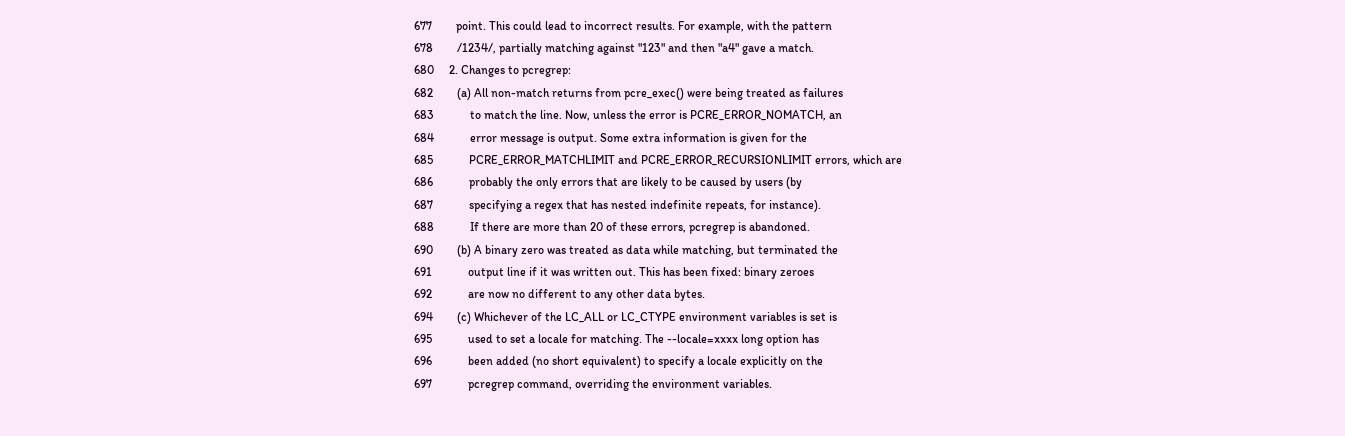677        point. This could lead to incorrect results. For example, with the pattern
678        /1234/, partially matching against "123" and then "a4" gave a match.
680     2. Changes to pcregrep:
682        (a) All non-match returns from pcre_exec() were being treated as failures
683            to match the line. Now, unless the error is PCRE_ERROR_NOMATCH, an
684            error message is output. Some extra information is given for the
685            PCRE_ERROR_MATCHLIMIT and PCRE_ERROR_RECURSIONLIMIT errors, which are
686            probably the only errors that are likely to be caused by users (by
687            specifying a regex that has nested indefinite repeats, for instance).
688            If there are more than 20 of these errors, pcregrep is abandoned.
690        (b) A binary zero was treated as data while matching, but terminated the
691            output line if it was written out. This has been fixed: binary zeroes
692            are now no different to any other data bytes.
694        (c) Whichever of the LC_ALL or LC_CTYPE environment variables is set is
695            used to set a locale for matching. The --locale=xxxx long option has
696            been added (no short equivalent) to specify a locale explicitly on the
697            pcregrep command, overriding the environment variables.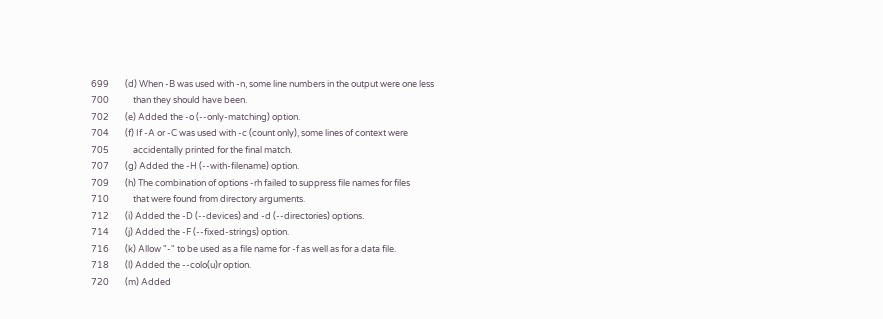699        (d) When -B was used with -n, some line numbers in the output were one less
700            than they should have been.
702        (e) Added the -o (--only-matching) option.
704        (f) If -A or -C was used with -c (count only), some lines of context were
705            accidentally printed for the final match.
707        (g) Added the -H (--with-filename) option.
709        (h) The combination of options -rh failed to suppress file names for files
710            that were found from directory arguments.
712        (i) Added the -D (--devices) and -d (--directories) options.
714        (j) Added the -F (--fixed-strings) option.
716        (k) Allow "-" to be used as a file name for -f as well as for a data file.
718        (l) Added the --colo(u)r option.
720        (m) Added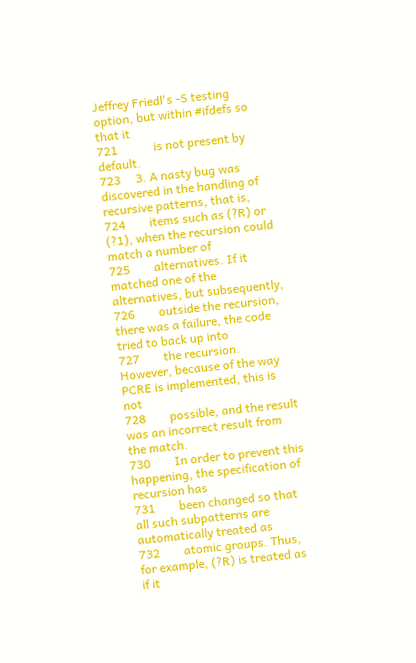Jeffrey Friedl's -S testing option, but within #ifdefs so that it
721            is not present by default.
723     3. A nasty bug was discovered in the handling of recursive patterns, that is,
724        items such as (?R) or (?1), when the recursion could match a number of
725        alternatives. If it matched one of the alternatives, but subsequently,
726        outside the recursion, there was a failure, the code tried to back up into
727        the recursion. However, because of the way PCRE is implemented, this is not
728        possible, and the result was an incorrect result from the match.
730        In order to prevent this happening, the specification of recursion has
731        been changed so that all such subpatterns are automatically treated as
732        atomic groups. Thus, for example, (?R) is treated as if it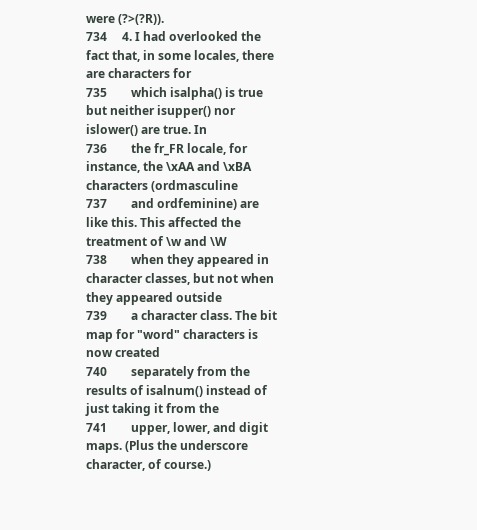were (?>(?R)).
734     4. I had overlooked the fact that, in some locales, there are characters for
735        which isalpha() is true but neither isupper() nor islower() are true. In
736        the fr_FR locale, for instance, the \xAA and \xBA characters (ordmasculine
737        and ordfeminine) are like this. This affected the treatment of \w and \W
738        when they appeared in character classes, but not when they appeared outside
739        a character class. The bit map for "word" characters is now created
740        separately from the results of isalnum() instead of just taking it from the
741        upper, lower, and digit maps. (Plus the underscore character, of course.)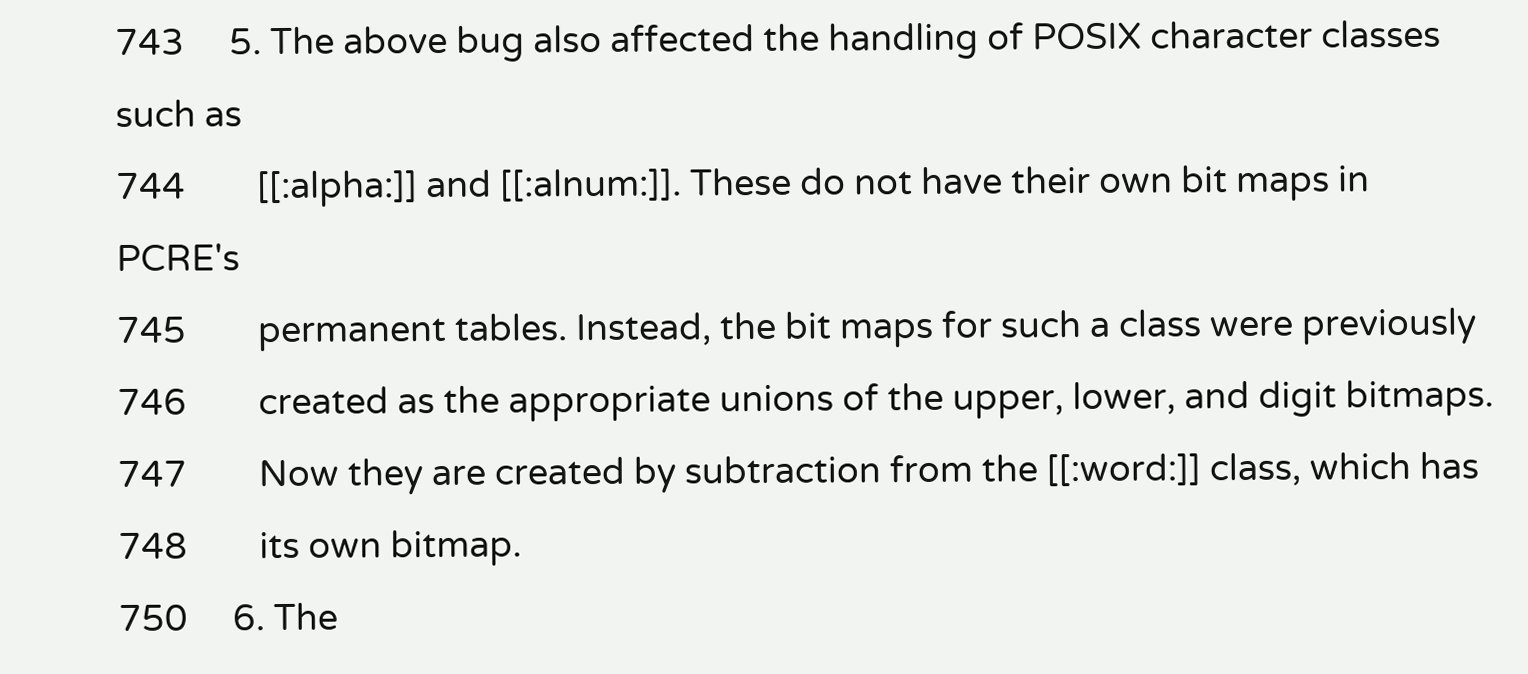743     5. The above bug also affected the handling of POSIX character classes such as
744        [[:alpha:]] and [[:alnum:]]. These do not have their own bit maps in PCRE's
745        permanent tables. Instead, the bit maps for such a class were previously
746        created as the appropriate unions of the upper, lower, and digit bitmaps.
747        Now they are created by subtraction from the [[:word:]] class, which has
748        its own bitmap.
750     6. The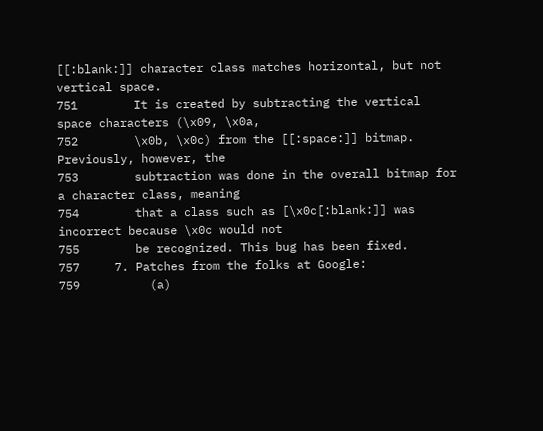[[:blank:]] character class matches horizontal, but not vertical space.
751        It is created by subtracting the vertical space characters (\x09, \x0a,
752        \x0b, \x0c) from the [[:space:]] bitmap. Previously, however, the
753        subtraction was done in the overall bitmap for a character class, meaning
754        that a class such as [\x0c[:blank:]] was incorrect because \x0c would not
755        be recognized. This bug has been fixed.
757     7. Patches from the folks at Google:
759          (a)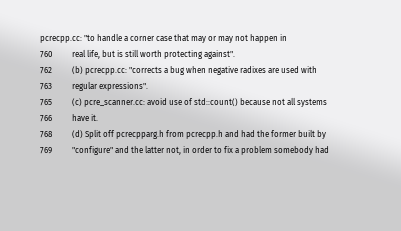pcrecpp.cc: "to handle a corner case that may or may not happen in
760          real life, but is still worth protecting against".
762          (b) pcrecpp.cc: "corrects a bug when negative radixes are used with
763          regular expressions".
765          (c) pcre_scanner.cc: avoid use of std::count() because not all systems
766          have it.
768          (d) Split off pcrecpparg.h from pcrecpp.h and had the former built by
769          "configure" and the latter not, in order to fix a problem somebody had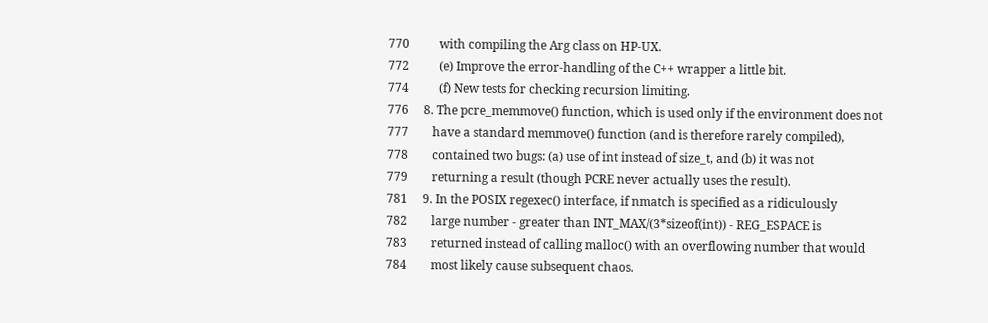770          with compiling the Arg class on HP-UX.
772          (e) Improve the error-handling of the C++ wrapper a little bit.
774          (f) New tests for checking recursion limiting.
776     8. The pcre_memmove() function, which is used only if the environment does not
777        have a standard memmove() function (and is therefore rarely compiled),
778        contained two bugs: (a) use of int instead of size_t, and (b) it was not
779        returning a result (though PCRE never actually uses the result).
781     9. In the POSIX regexec() interface, if nmatch is specified as a ridiculously
782        large number - greater than INT_MAX/(3*sizeof(int)) - REG_ESPACE is
783        returned instead of calling malloc() with an overflowing number that would
784        most likely cause subsequent chaos.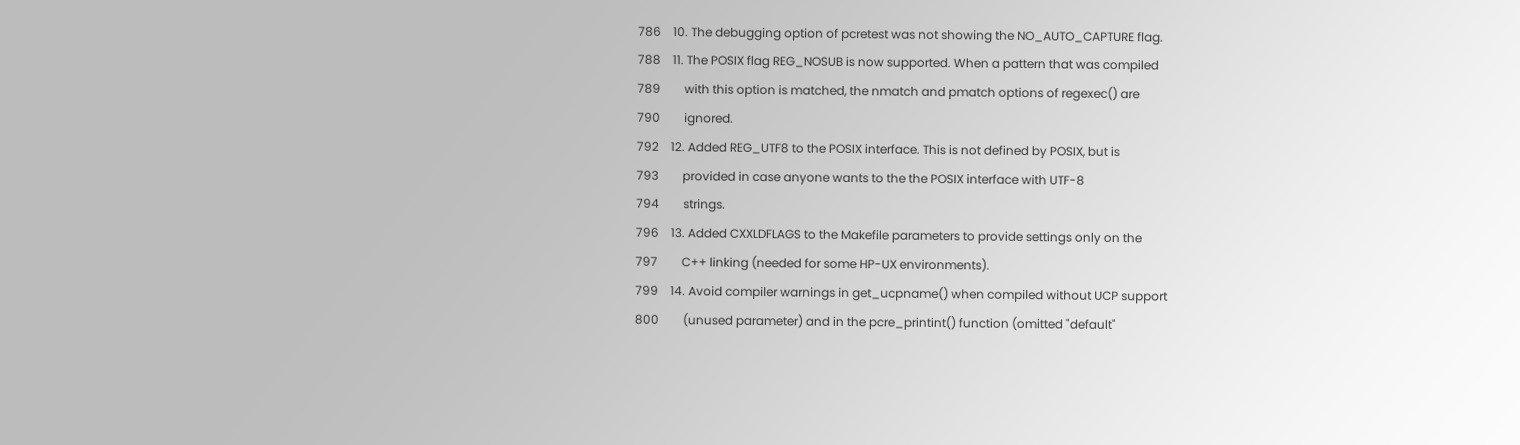786    10. The debugging option of pcretest was not showing the NO_AUTO_CAPTURE flag.
788    11. The POSIX flag REG_NOSUB is now supported. When a pattern that was compiled
789        with this option is matched, the nmatch and pmatch options of regexec() are
790        ignored.
792    12. Added REG_UTF8 to the POSIX interface. This is not defined by POSIX, but is
793        provided in case anyone wants to the the POSIX interface with UTF-8
794        strings.
796    13. Added CXXLDFLAGS to the Makefile parameters to provide settings only on the
797        C++ linking (needed for some HP-UX environments).
799    14. Avoid compiler warnings in get_ucpname() when compiled without UCP support
800        (unused parameter) and in the pcre_printint() function (omitted "default"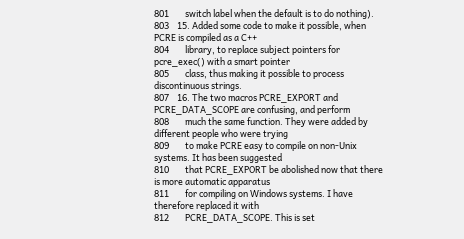801        switch label when the default is to do nothing).
803    15. Added some code to make it possible, when PCRE is compiled as a C++
804        library, to replace subject pointers for pcre_exec() with a smart pointer
805        class, thus making it possible to process discontinuous strings.
807    16. The two macros PCRE_EXPORT and PCRE_DATA_SCOPE are confusing, and perform
808        much the same function. They were added by different people who were trying
809        to make PCRE easy to compile on non-Unix systems. It has been suggested
810        that PCRE_EXPORT be abolished now that there is more automatic apparatus
811        for compiling on Windows systems. I have therefore replaced it with
812        PCRE_DATA_SCOPE. This is set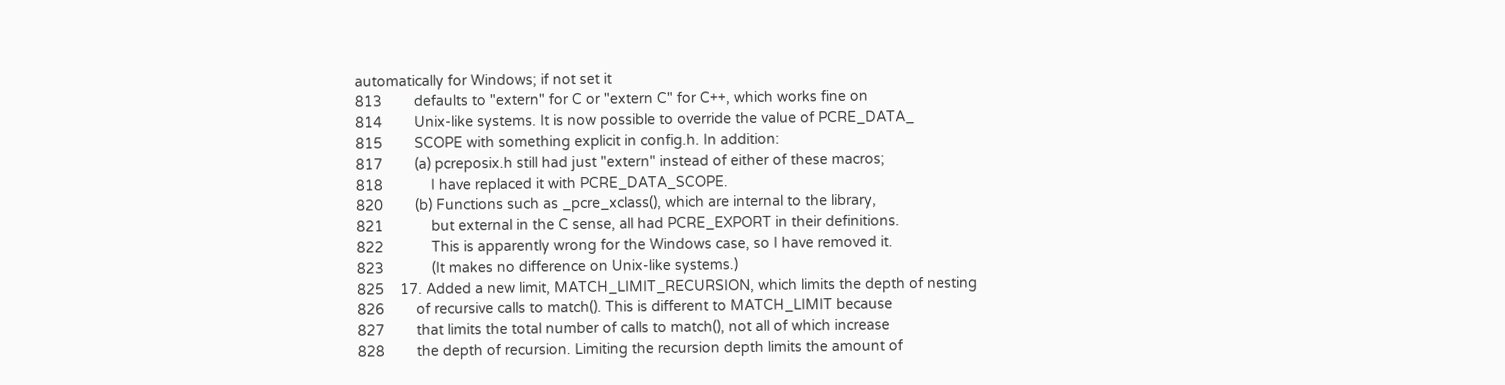automatically for Windows; if not set it
813        defaults to "extern" for C or "extern C" for C++, which works fine on
814        Unix-like systems. It is now possible to override the value of PCRE_DATA_
815        SCOPE with something explicit in config.h. In addition:
817        (a) pcreposix.h still had just "extern" instead of either of these macros;
818            I have replaced it with PCRE_DATA_SCOPE.
820        (b) Functions such as _pcre_xclass(), which are internal to the library,
821            but external in the C sense, all had PCRE_EXPORT in their definitions.
822            This is apparently wrong for the Windows case, so I have removed it.
823            (It makes no difference on Unix-like systems.)
825    17. Added a new limit, MATCH_LIMIT_RECURSION, which limits the depth of nesting
826        of recursive calls to match(). This is different to MATCH_LIMIT because
827        that limits the total number of calls to match(), not all of which increase
828        the depth of recursion. Limiting the recursion depth limits the amount of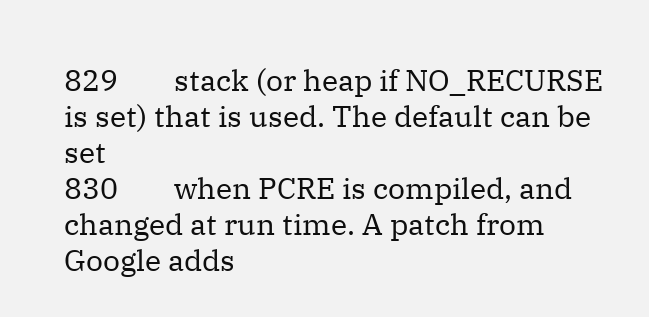829        stack (or heap if NO_RECURSE is set) that is used. The default can be set
830        when PCRE is compiled, and changed at run time. A patch from Google adds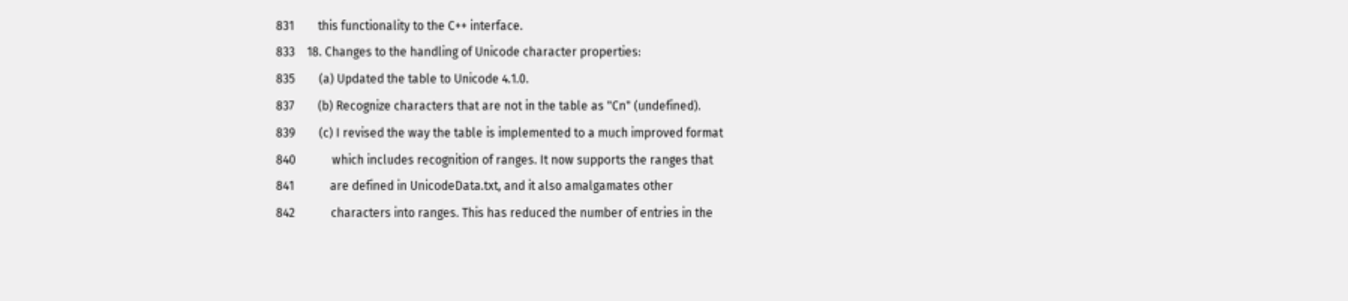831        this functionality to the C++ interface.
833    18. Changes to the handling of Unicode character properties:
835        (a) Updated the table to Unicode 4.1.0.
837        (b) Recognize characters that are not in the table as "Cn" (undefined).
839        (c) I revised the way the table is implemented to a much improved format
840            which includes recognition of ranges. It now supports the ranges that
841            are defined in UnicodeData.txt, and it also amalgamates other
842            characters into ranges. This has reduced the number of entries in the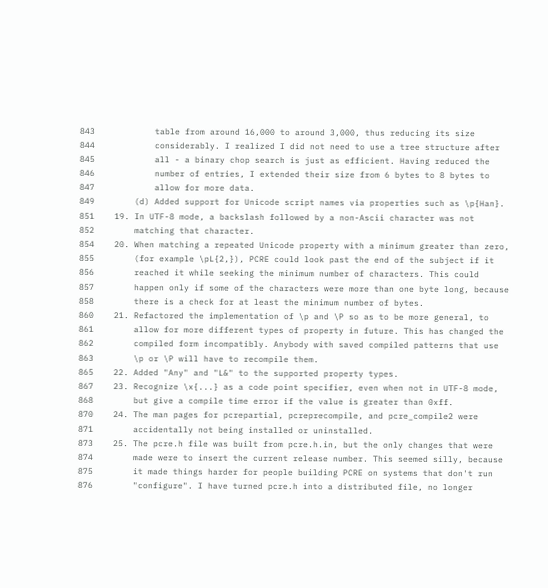843            table from around 16,000 to around 3,000, thus reducing its size
844            considerably. I realized I did not need to use a tree structure after
845            all - a binary chop search is just as efficient. Having reduced the
846            number of entries, I extended their size from 6 bytes to 8 bytes to
847            allow for more data.
849        (d) Added support for Unicode script names via properties such as \p{Han}.
851    19. In UTF-8 mode, a backslash followed by a non-Ascii character was not
852        matching that character.
854    20. When matching a repeated Unicode property with a minimum greater than zero,
855        (for example \pL{2,}), PCRE could look past the end of the subject if it
856        reached it while seeking the minimum number of characters. This could
857        happen only if some of the characters were more than one byte long, because
858        there is a check for at least the minimum number of bytes.
860    21. Refactored the implementation of \p and \P so as to be more general, to
861        allow for more different types of property in future. This has changed the
862        compiled form incompatibly. Anybody with saved compiled patterns that use
863        \p or \P will have to recompile them.
865    22. Added "Any" and "L&" to the supported property types.
867    23. Recognize \x{...} as a code point specifier, even when not in UTF-8 mode,
868        but give a compile time error if the value is greater than 0xff.
870    24. The man pages for pcrepartial, pcreprecompile, and pcre_compile2 were
871        accidentally not being installed or uninstalled.
873    25. The pcre.h file was built from pcre.h.in, but the only changes that were
874        made were to insert the current release number. This seemed silly, because
875        it made things harder for people building PCRE on systems that don't run
876        "configure". I have turned pcre.h into a distributed file, no longer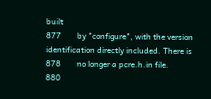built
877        by "configure", with the version identification directly included. There is
878        no longer a pcre.h.in file.
880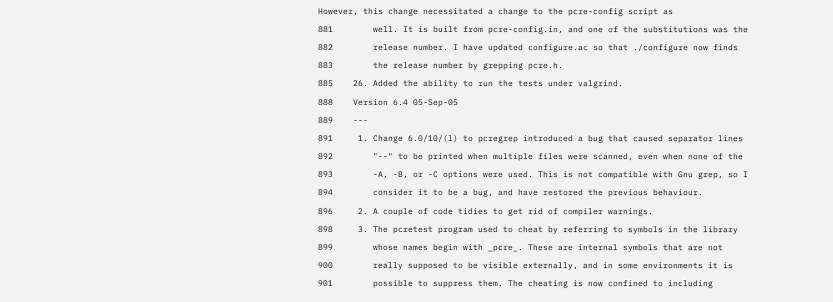However, this change necessitated a change to the pcre-config script as
881        well. It is built from pcre-config.in, and one of the substitutions was the
882        release number. I have updated configure.ac so that ./configure now finds
883        the release number by grepping pcre.h.
885    26. Added the ability to run the tests under valgrind.
888    Version 6.4 05-Sep-05
889    ---
891     1. Change 6.0/10/(l) to pcregrep introduced a bug that caused separator lines
892        "--" to be printed when multiple files were scanned, even when none of the
893        -A, -B, or -C options were used. This is not compatible with Gnu grep, so I
894        consider it to be a bug, and have restored the previous behaviour.
896     2. A couple of code tidies to get rid of compiler warnings.
898     3. The pcretest program used to cheat by referring to symbols in the library
899        whose names begin with _pcre_. These are internal symbols that are not
900        really supposed to be visible externally, and in some environments it is
901        possible to suppress them. The cheating is now confined to including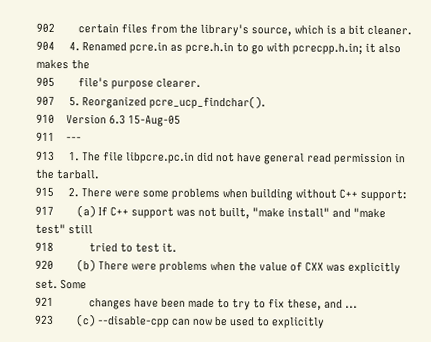902        certain files from the library's source, which is a bit cleaner.
904     4. Renamed pcre.in as pcre.h.in to go with pcrecpp.h.in; it also makes the
905        file's purpose clearer.
907     5. Reorganized pcre_ucp_findchar().
910    Version 6.3 15-Aug-05
911    ---
913     1. The file libpcre.pc.in did not have general read permission in the tarball.
915     2. There were some problems when building without C++ support:
917        (a) If C++ support was not built, "make install" and "make test" still
918            tried to test it.
920        (b) There were problems when the value of CXX was explicitly set. Some
921            changes have been made to try to fix these, and ...
923        (c) --disable-cpp can now be used to explicitly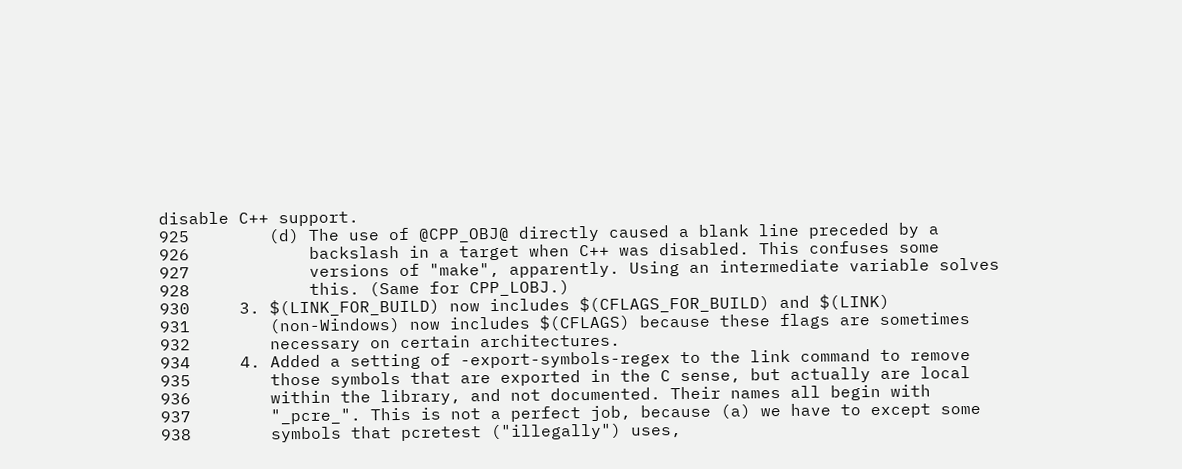disable C++ support.
925        (d) The use of @CPP_OBJ@ directly caused a blank line preceded by a
926            backslash in a target when C++ was disabled. This confuses some
927            versions of "make", apparently. Using an intermediate variable solves
928            this. (Same for CPP_LOBJ.)
930     3. $(LINK_FOR_BUILD) now includes $(CFLAGS_FOR_BUILD) and $(LINK)
931        (non-Windows) now includes $(CFLAGS) because these flags are sometimes
932        necessary on certain architectures.
934     4. Added a setting of -export-symbols-regex to the link command to remove
935        those symbols that are exported in the C sense, but actually are local
936        within the library, and not documented. Their names all begin with
937        "_pcre_". This is not a perfect job, because (a) we have to except some
938        symbols that pcretest ("illegally") uses,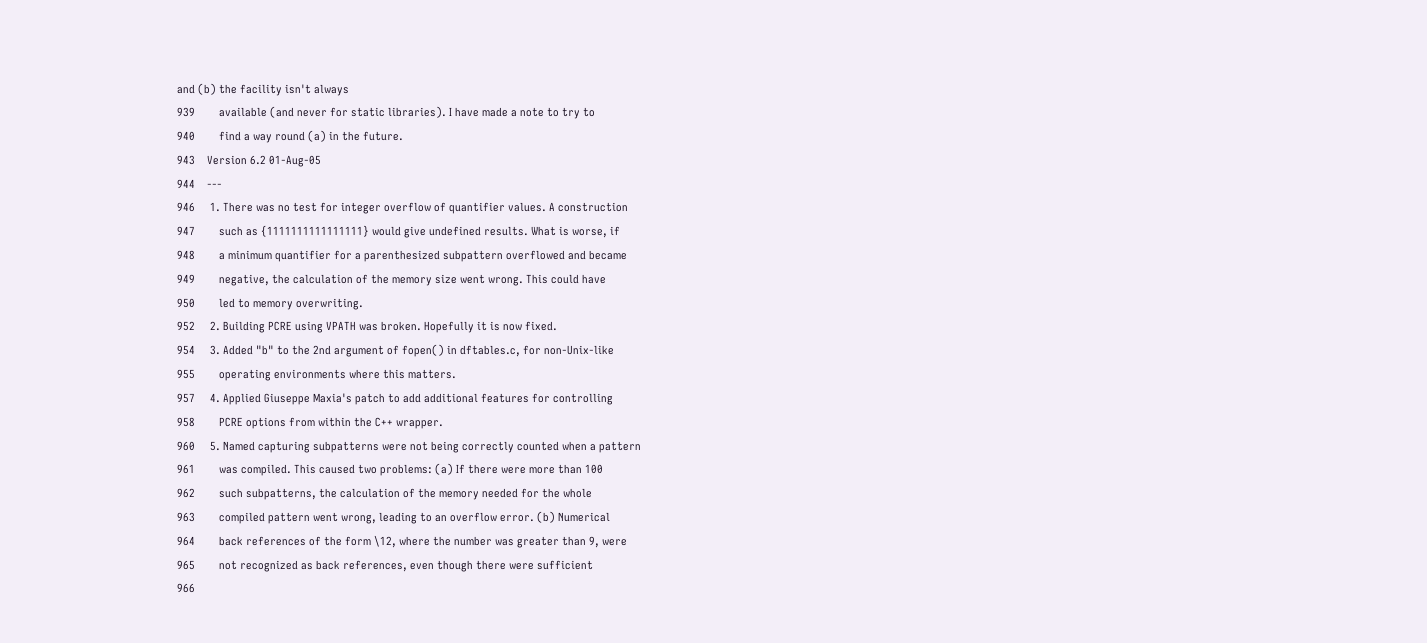and (b) the facility isn't always
939        available (and never for static libraries). I have made a note to try to
940        find a way round (a) in the future.
943    Version 6.2 01-Aug-05
944    ---
946     1. There was no test for integer overflow of quantifier values. A construction
947        such as {1111111111111111} would give undefined results. What is worse, if
948        a minimum quantifier for a parenthesized subpattern overflowed and became
949        negative, the calculation of the memory size went wrong. This could have
950        led to memory overwriting.
952     2. Building PCRE using VPATH was broken. Hopefully it is now fixed.
954     3. Added "b" to the 2nd argument of fopen() in dftables.c, for non-Unix-like
955        operating environments where this matters.
957     4. Applied Giuseppe Maxia's patch to add additional features for controlling
958        PCRE options from within the C++ wrapper.
960     5. Named capturing subpatterns were not being correctly counted when a pattern
961        was compiled. This caused two problems: (a) If there were more than 100
962        such subpatterns, the calculation of the memory needed for the whole
963        compiled pattern went wrong, leading to an overflow error. (b) Numerical
964        back references of the form \12, where the number was greater than 9, were
965        not recognized as back references, even though there were sufficient
966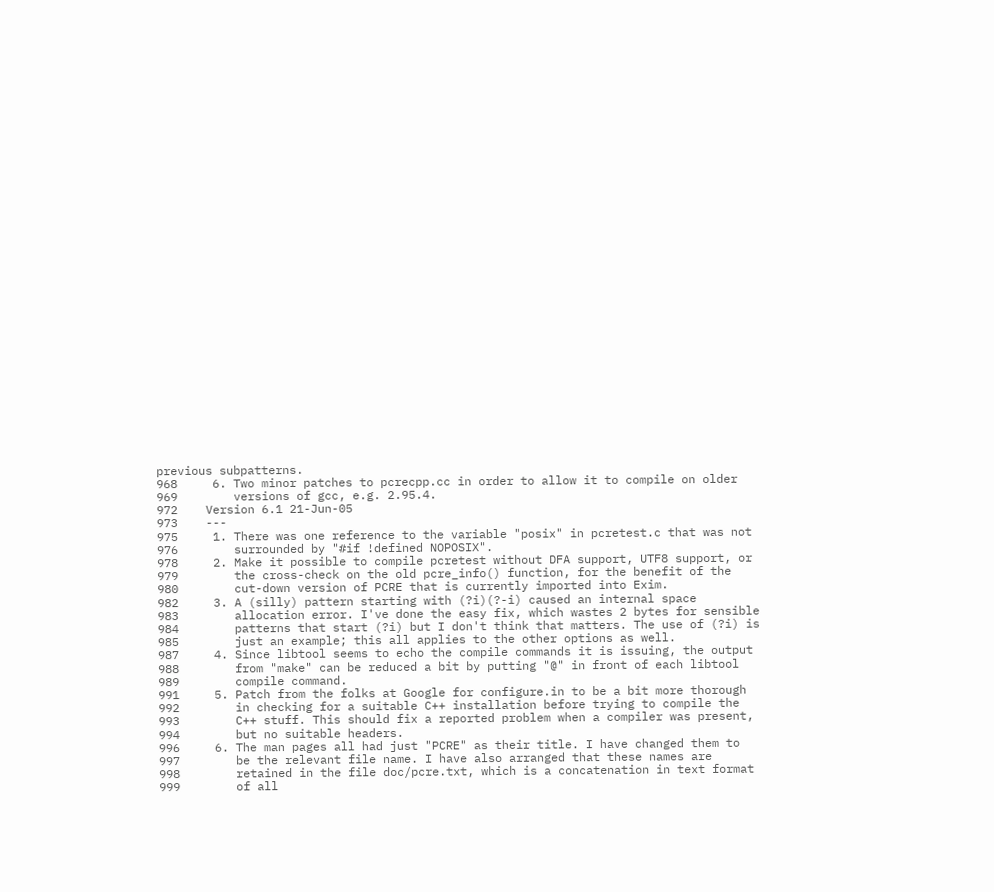previous subpatterns.
968     6. Two minor patches to pcrecpp.cc in order to allow it to compile on older
969        versions of gcc, e.g. 2.95.4.
972    Version 6.1 21-Jun-05
973    ---
975     1. There was one reference to the variable "posix" in pcretest.c that was not
976        surrounded by "#if !defined NOPOSIX".
978     2. Make it possible to compile pcretest without DFA support, UTF8 support, or
979        the cross-check on the old pcre_info() function, for the benefit of the
980        cut-down version of PCRE that is currently imported into Exim.
982     3. A (silly) pattern starting with (?i)(?-i) caused an internal space
983        allocation error. I've done the easy fix, which wastes 2 bytes for sensible
984        patterns that start (?i) but I don't think that matters. The use of (?i) is
985        just an example; this all applies to the other options as well.
987     4. Since libtool seems to echo the compile commands it is issuing, the output
988        from "make" can be reduced a bit by putting "@" in front of each libtool
989        compile command.
991     5. Patch from the folks at Google for configure.in to be a bit more thorough
992        in checking for a suitable C++ installation before trying to compile the
993        C++ stuff. This should fix a reported problem when a compiler was present,
994        but no suitable headers.
996     6. The man pages all had just "PCRE" as their title. I have changed them to
997        be the relevant file name. I have also arranged that these names are
998        retained in the file doc/pcre.txt, which is a concatenation in text format
999        of all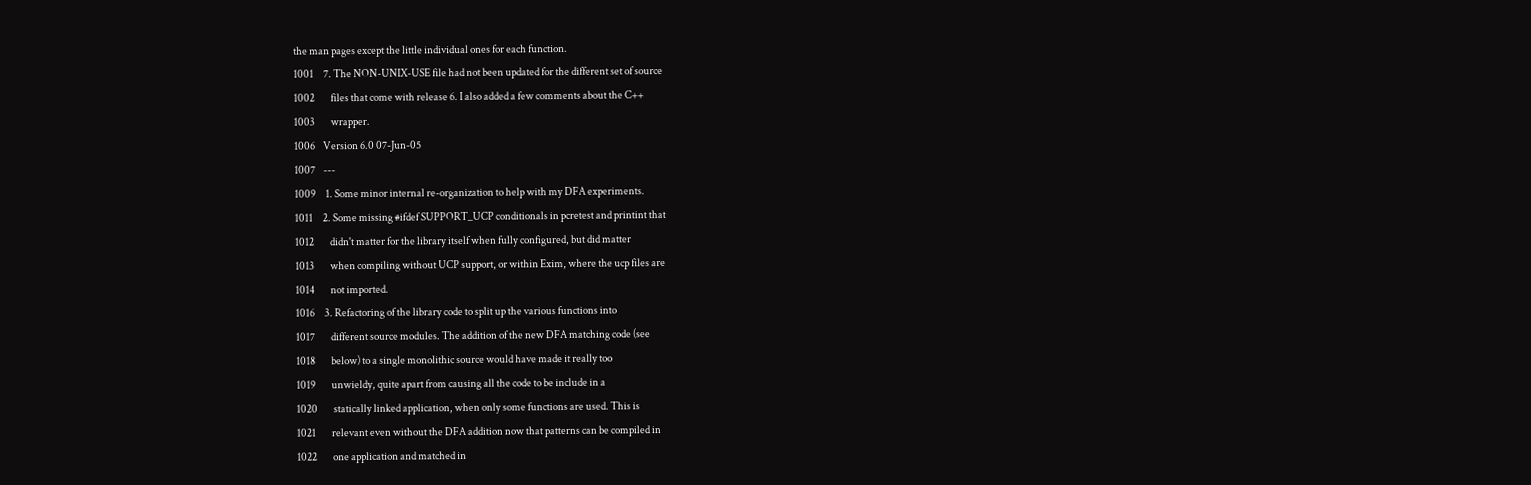the man pages except the little individual ones for each function.
1001     7. The NON-UNIX-USE file had not been updated for the different set of source
1002        files that come with release 6. I also added a few comments about the C++
1003        wrapper.
1006    Version 6.0 07-Jun-05
1007    ---
1009     1. Some minor internal re-organization to help with my DFA experiments.
1011     2. Some missing #ifdef SUPPORT_UCP conditionals in pcretest and printint that
1012        didn't matter for the library itself when fully configured, but did matter
1013        when compiling without UCP support, or within Exim, where the ucp files are
1014        not imported.
1016     3. Refactoring of the library code to split up the various functions into
1017        different source modules. The addition of the new DFA matching code (see
1018        below) to a single monolithic source would have made it really too
1019        unwieldy, quite apart from causing all the code to be include in a
1020        statically linked application, when only some functions are used. This is
1021        relevant even without the DFA addition now that patterns can be compiled in
1022        one application and matched in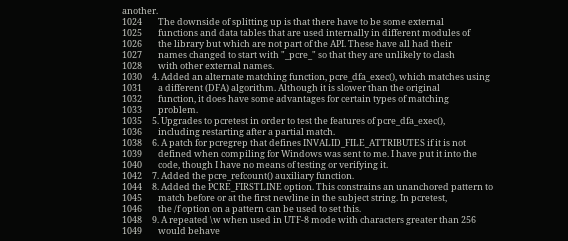another.
1024        The downside of splitting up is that there have to be some external
1025        functions and data tables that are used internally in different modules of
1026        the library but which are not part of the API. These have all had their
1027        names changed to start with "_pcre_" so that they are unlikely to clash
1028        with other external names.
1030     4. Added an alternate matching function, pcre_dfa_exec(), which matches using
1031        a different (DFA) algorithm. Although it is slower than the original
1032        function, it does have some advantages for certain types of matching
1033        problem.
1035     5. Upgrades to pcretest in order to test the features of pcre_dfa_exec(),
1036        including restarting after a partial match.
1038     6. A patch for pcregrep that defines INVALID_FILE_ATTRIBUTES if it is not
1039        defined when compiling for Windows was sent to me. I have put it into the
1040        code, though I have no means of testing or verifying it.
1042     7. Added the pcre_refcount() auxiliary function.
1044     8. Added the PCRE_FIRSTLINE option. This constrains an unanchored pattern to
1045        match before or at the first newline in the subject string. In pcretest,
1046        the /f option on a pattern can be used to set this.
1048     9. A repeated \w when used in UTF-8 mode with characters greater than 256
1049        would behave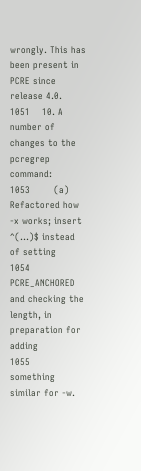wrongly. This has been present in PCRE since release 4.0.
1051    10. A number of changes to the pcregrep command:
1053        (a) Refactored how -x works; insert ^(...)$ instead of setting
1054            PCRE_ANCHORED and checking the length, in preparation for adding
1055            something similar for -w.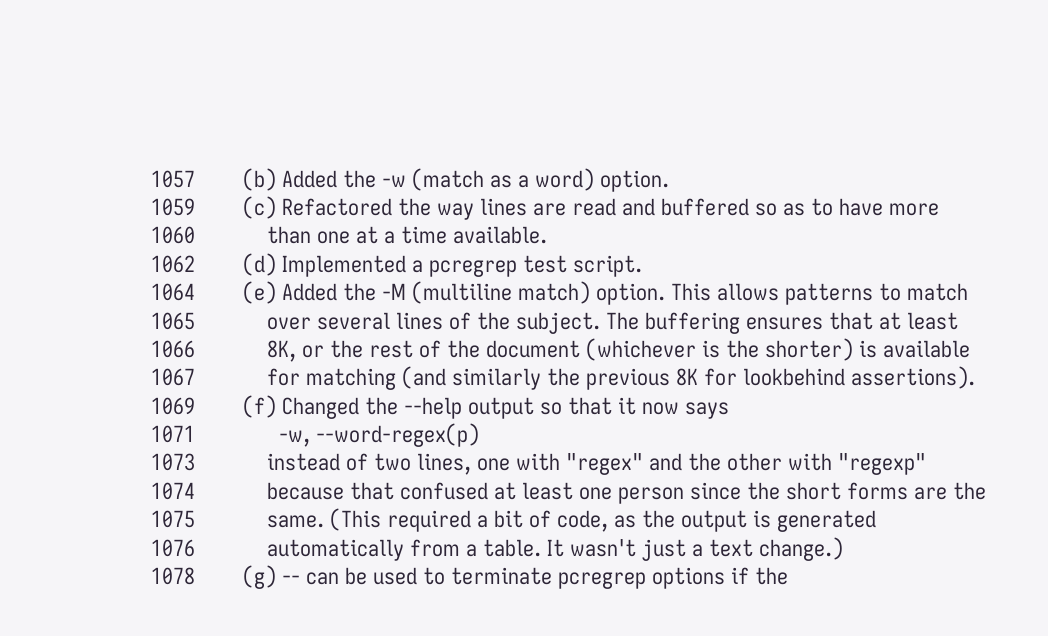1057        (b) Added the -w (match as a word) option.
1059        (c) Refactored the way lines are read and buffered so as to have more
1060            than one at a time available.
1062        (d) Implemented a pcregrep test script.
1064        (e) Added the -M (multiline match) option. This allows patterns to match
1065            over several lines of the subject. The buffering ensures that at least
1066            8K, or the rest of the document (whichever is the shorter) is available
1067            for matching (and similarly the previous 8K for lookbehind assertions).
1069        (f) Changed the --help output so that it now says
1071              -w, --word-regex(p)
1073            instead of two lines, one with "regex" and the other with "regexp"
1074            because that confused at least one person since the short forms are the
1075            same. (This required a bit of code, as the output is generated
1076            automatically from a table. It wasn't just a text change.)
1078        (g) -- can be used to terminate pcregrep options if the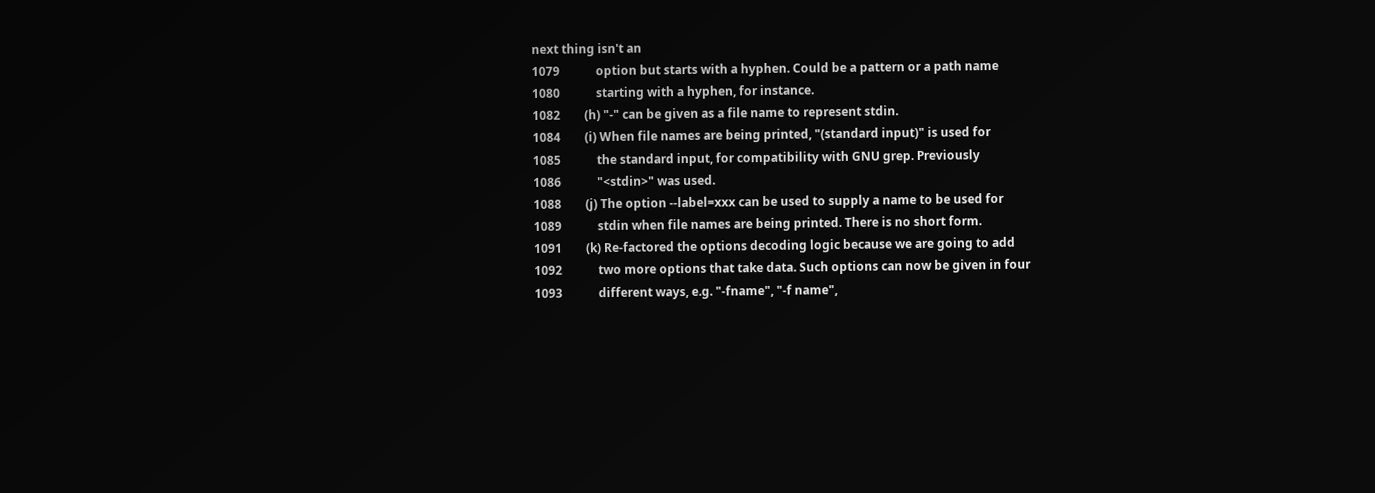next thing isn't an
1079            option but starts with a hyphen. Could be a pattern or a path name
1080            starting with a hyphen, for instance.
1082        (h) "-" can be given as a file name to represent stdin.
1084        (i) When file names are being printed, "(standard input)" is used for
1085            the standard input, for compatibility with GNU grep. Previously
1086            "<stdin>" was used.
1088        (j) The option --label=xxx can be used to supply a name to be used for
1089            stdin when file names are being printed. There is no short form.
1091        (k) Re-factored the options decoding logic because we are going to add
1092            two more options that take data. Such options can now be given in four
1093            different ways, e.g. "-fname", "-f name",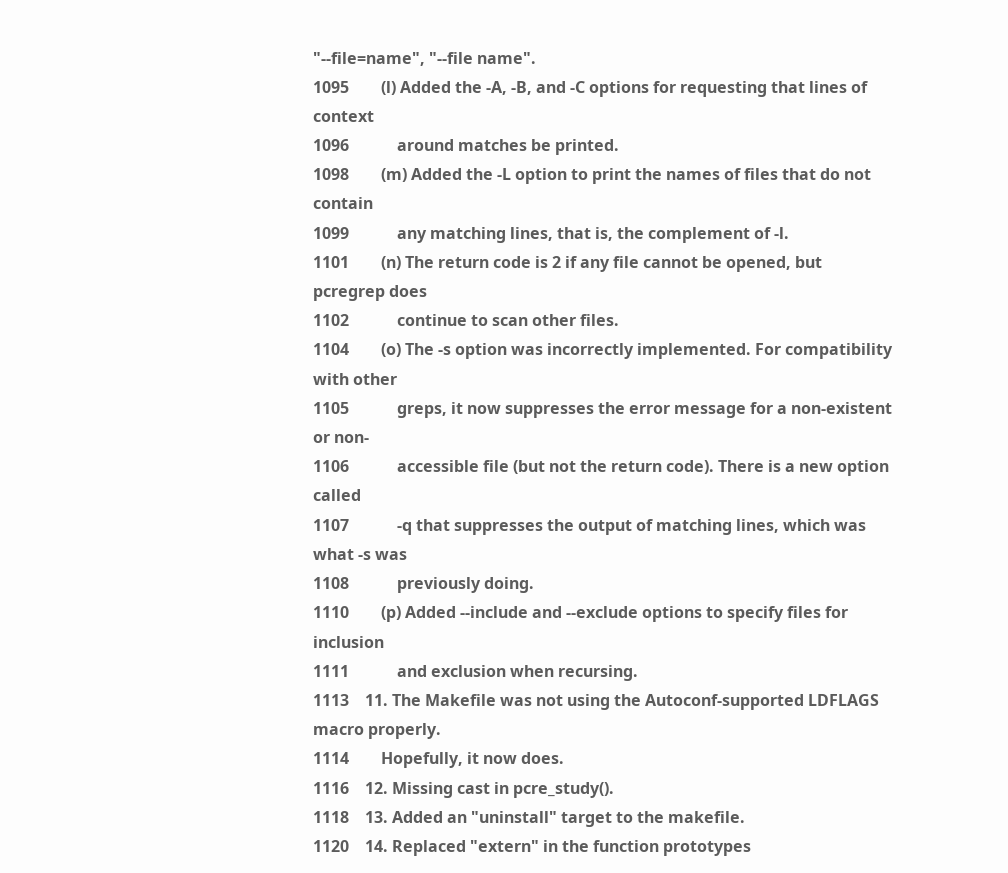"--file=name", "--file name".
1095        (l) Added the -A, -B, and -C options for requesting that lines of context
1096            around matches be printed.
1098        (m) Added the -L option to print the names of files that do not contain
1099            any matching lines, that is, the complement of -l.
1101        (n) The return code is 2 if any file cannot be opened, but pcregrep does
1102            continue to scan other files.
1104        (o) The -s option was incorrectly implemented. For compatibility with other
1105            greps, it now suppresses the error message for a non-existent or non-
1106            accessible file (but not the return code). There is a new option called
1107            -q that suppresses the output of matching lines, which was what -s was
1108            previously doing.
1110        (p) Added --include and --exclude options to specify files for inclusion
1111            and exclusion when recursing.
1113    11. The Makefile was not using the Autoconf-supported LDFLAGS macro properly.
1114        Hopefully, it now does.
1116    12. Missing cast in pcre_study().
1118    13. Added an "uninstall" target to the makefile.
1120    14. Replaced "extern" in the function prototypes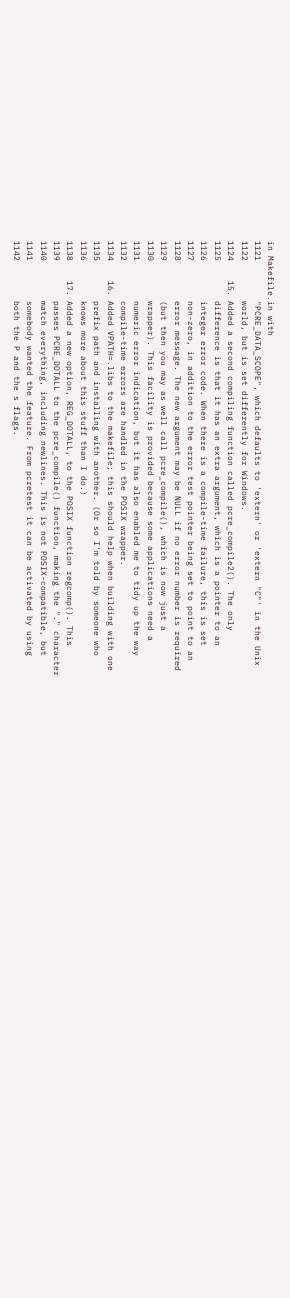in Makefile.in with
1121        "PCRE_DATA_SCOPE", which defaults to 'extern' or 'extern "C"' in the Unix
1122        world, but is set differently for Windows.
1124    15. Added a second compiling function called pcre_compile2(). The only
1125        difference is that it has an extra argument, which is a pointer to an
1126        integer error code. When there is a compile-time failure, this is set
1127        non-zero, in addition to the error test pointer being set to point to an
1128        error message. The new argument may be NULL if no error number is required
1129        (but then you may as well call pcre_compile(), which is now just a
1130        wrapper). This facility is provided because some applications need a
1131        numeric error indication, but it has also enabled me to tidy up the way
1132        compile-time errors are handled in the POSIX wrapper.
1134    16. Added VPATH=.libs to the makefile; this should help when building with one
1135        prefix path and installing with another. (Or so I'm told by someone who
1136        knows more about this stuff than I do.)
1138    17. Added a new option, REG_DOTALL, to the POSIX function regcomp(). This
1139        passes PCRE_DOTALL to the pcre_compile() function, making the "." character
1140        match everything, including newlines. This is not POSIX-compatible, but
1141        somebody wanted the feature. From pcretest it can be activated by using
1142        both the P and the s flags.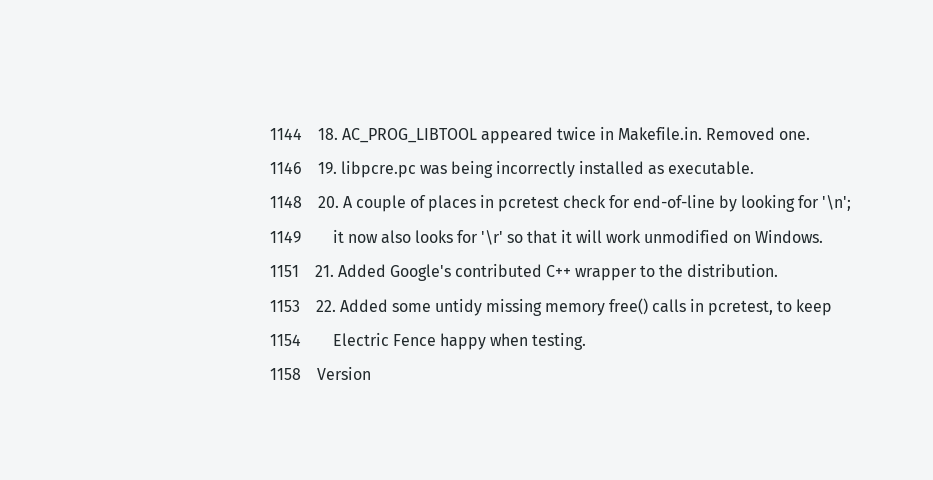1144    18. AC_PROG_LIBTOOL appeared twice in Makefile.in. Removed one.
1146    19. libpcre.pc was being incorrectly installed as executable.
1148    20. A couple of places in pcretest check for end-of-line by looking for '\n';
1149        it now also looks for '\r' so that it will work unmodified on Windows.
1151    21. Added Google's contributed C++ wrapper to the distribution.
1153    22. Added some untidy missing memory free() calls in pcretest, to keep
1154        Electric Fence happy when testing.
1158    Version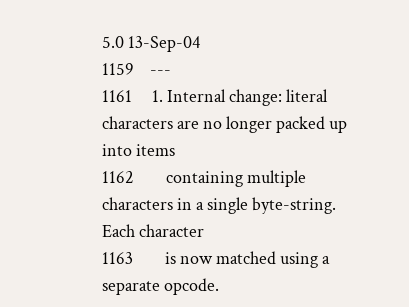5.0 13-Sep-04
1159    ---
1161     1. Internal change: literal characters are no longer packed up into items
1162        containing multiple characters in a single byte-string. Each character
1163        is now matched using a separate opcode.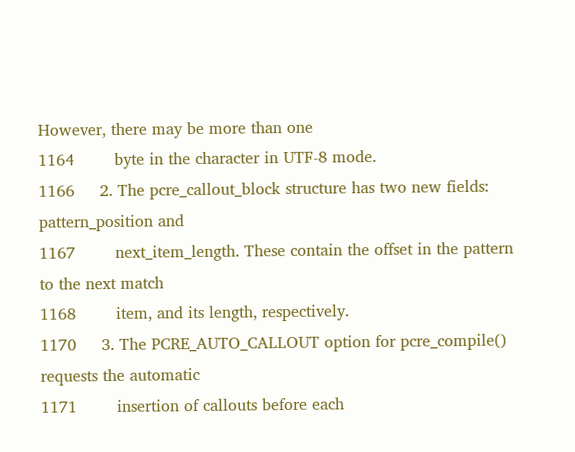However, there may be more than one
1164        byte in the character in UTF-8 mode.
1166     2. The pcre_callout_block structure has two new fields: pattern_position and
1167        next_item_length. These contain the offset in the pattern to the next match
1168        item, and its length, respectively.
1170     3. The PCRE_AUTO_CALLOUT option for pcre_compile() requests the automatic
1171        insertion of callouts before each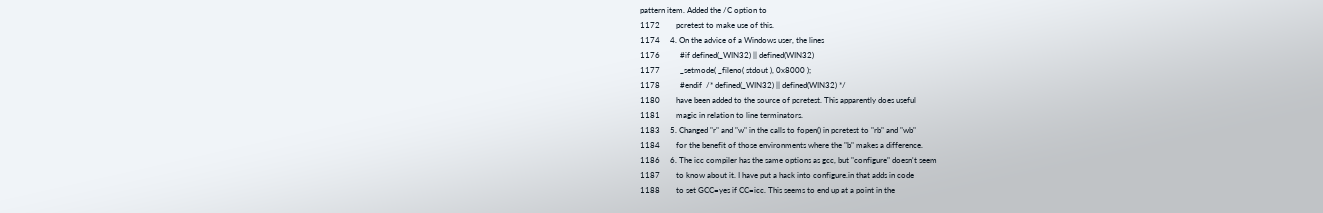pattern item. Added the /C option to
1172        pcretest to make use of this.
1174     4. On the advice of a Windows user, the lines
1176          #if defined(_WIN32) || defined(WIN32)
1177          _setmode( _fileno( stdout ), 0x8000 );
1178          #endif  /* defined(_WIN32) || defined(WIN32) */
1180        have been added to the source of pcretest. This apparently does useful
1181        magic in relation to line terminators.
1183     5. Changed "r" and "w" in the calls to fopen() in pcretest to "rb" and "wb"
1184        for the benefit of those environments where the "b" makes a difference.
1186     6. The icc compiler has the same options as gcc, but "configure" doesn't seem
1187        to know about it. I have put a hack into configure.in that adds in code
1188        to set GCC=yes if CC=icc. This seems to end up at a point in the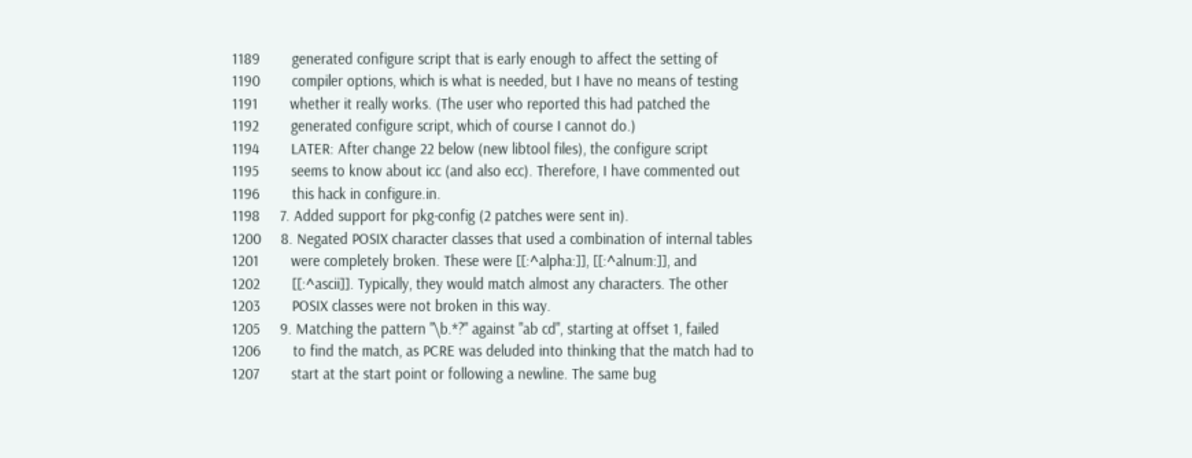1189        generated configure script that is early enough to affect the setting of
1190        compiler options, which is what is needed, but I have no means of testing
1191        whether it really works. (The user who reported this had patched the
1192        generated configure script, which of course I cannot do.)
1194        LATER: After change 22 below (new libtool files), the configure script
1195        seems to know about icc (and also ecc). Therefore, I have commented out
1196        this hack in configure.in.
1198     7. Added support for pkg-config (2 patches were sent in).
1200     8. Negated POSIX character classes that used a combination of internal tables
1201        were completely broken. These were [[:^alpha:]], [[:^alnum:]], and
1202        [[:^ascii]]. Typically, they would match almost any characters. The other
1203        POSIX classes were not broken in this way.
1205     9. Matching the pattern "\b.*?" against "ab cd", starting at offset 1, failed
1206        to find the match, as PCRE was deluded into thinking that the match had to
1207        start at the start point or following a newline. The same bug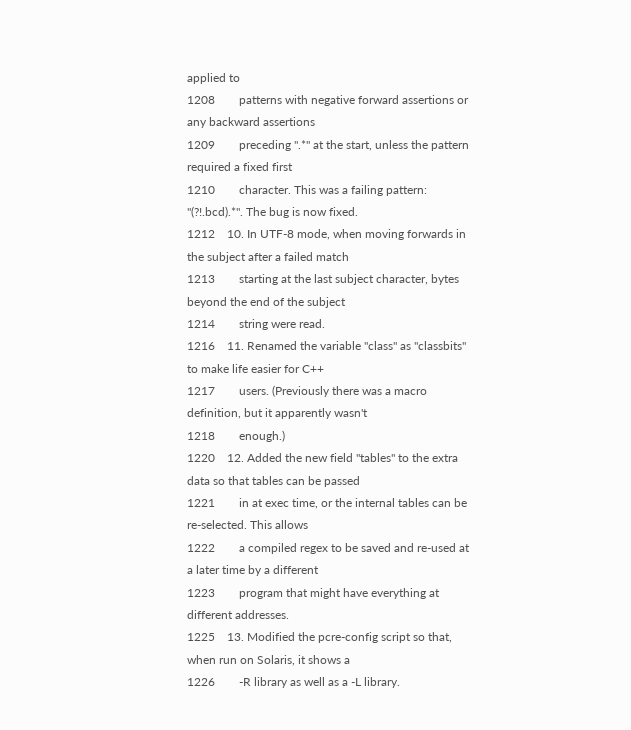applied to
1208        patterns with negative forward assertions or any backward assertions
1209        preceding ".*" at the start, unless the pattern required a fixed first
1210        character. This was a failing pattern: "(?!.bcd).*". The bug is now fixed.
1212    10. In UTF-8 mode, when moving forwards in the subject after a failed match
1213        starting at the last subject character, bytes beyond the end of the subject
1214        string were read.
1216    11. Renamed the variable "class" as "classbits" to make life easier for C++
1217        users. (Previously there was a macro definition, but it apparently wasn't
1218        enough.)
1220    12. Added the new field "tables" to the extra data so that tables can be passed
1221        in at exec time, or the internal tables can be re-selected. This allows
1222        a compiled regex to be saved and re-used at a later time by a different
1223        program that might have everything at different addresses.
1225    13. Modified the pcre-config script so that, when run on Solaris, it shows a
1226        -R library as well as a -L library.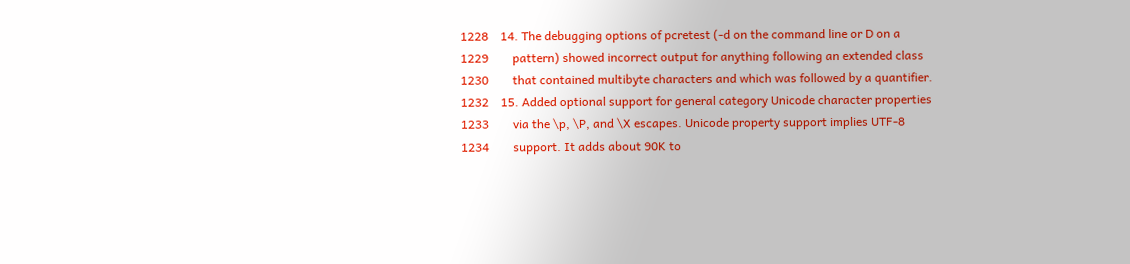1228    14. The debugging options of pcretest (-d on the command line or D on a
1229        pattern) showed incorrect output for anything following an extended class
1230        that contained multibyte characters and which was followed by a quantifier.
1232    15. Added optional support for general category Unicode character properties
1233        via the \p, \P, and \X escapes. Unicode property support implies UTF-8
1234        support. It adds about 90K to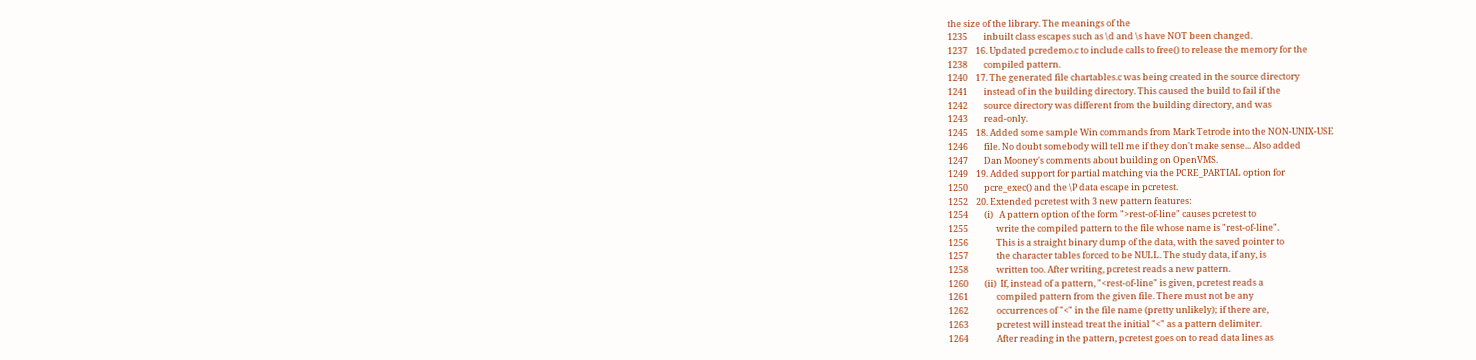the size of the library. The meanings of the
1235        inbuilt class escapes such as \d and \s have NOT been changed.
1237    16. Updated pcredemo.c to include calls to free() to release the memory for the
1238        compiled pattern.
1240    17. The generated file chartables.c was being created in the source directory
1241        instead of in the building directory. This caused the build to fail if the
1242        source directory was different from the building directory, and was
1243        read-only.
1245    18. Added some sample Win commands from Mark Tetrode into the NON-UNIX-USE
1246        file. No doubt somebody will tell me if they don't make sense... Also added
1247        Dan Mooney's comments about building on OpenVMS.
1249    19. Added support for partial matching via the PCRE_PARTIAL option for
1250        pcre_exec() and the \P data escape in pcretest.
1252    20. Extended pcretest with 3 new pattern features:
1254        (i)   A pattern option of the form ">rest-of-line" causes pcretest to
1255              write the compiled pattern to the file whose name is "rest-of-line".
1256              This is a straight binary dump of the data, with the saved pointer to
1257              the character tables forced to be NULL. The study data, if any, is
1258              written too. After writing, pcretest reads a new pattern.
1260        (ii)  If, instead of a pattern, "<rest-of-line" is given, pcretest reads a
1261              compiled pattern from the given file. There must not be any
1262              occurrences of "<" in the file name (pretty unlikely); if there are,
1263              pcretest will instead treat the initial "<" as a pattern delimiter.
1264              After reading in the pattern, pcretest goes on to read data lines as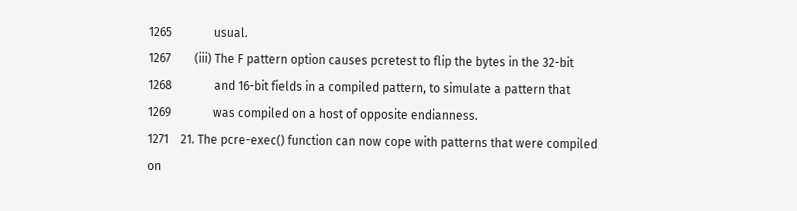1265              usual.
1267        (iii) The F pattern option causes pcretest to flip the bytes in the 32-bit
1268              and 16-bit fields in a compiled pattern, to simulate a pattern that
1269              was compiled on a host of opposite endianness.
1271    21. The pcre-exec() function can now cope with patterns that were compiled on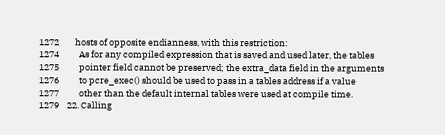1272        hosts of opposite endianness, with this restriction:
1274          As for any compiled expression that is saved and used later, the tables
1275          pointer field cannot be preserved; the extra_data field in the arguments
1276          to pcre_exec() should be used to pass in a tables address if a value
1277          other than the default internal tables were used at compile time.
1279    22. Calling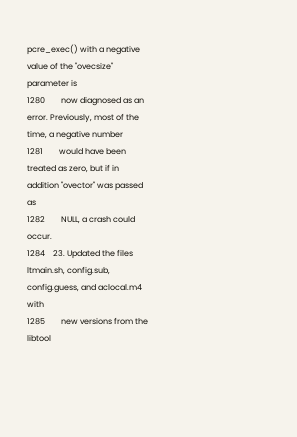pcre_exec() with a negative value of the "ovecsize" parameter is
1280        now diagnosed as an error. Previously, most of the time, a negative number
1281        would have been treated as zero, but if in addition "ovector" was passed as
1282        NULL, a crash could occur.
1284    23. Updated the files ltmain.sh, config.sub, config.guess, and aclocal.m4 with
1285        new versions from the libtool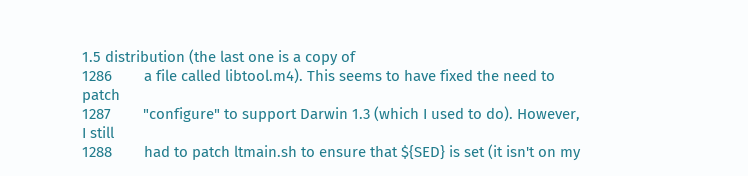1.5 distribution (the last one is a copy of
1286        a file called libtool.m4). This seems to have fixed the need to patch
1287        "configure" to support Darwin 1.3 (which I used to do). However, I still
1288        had to patch ltmain.sh to ensure that ${SED} is set (it isn't on my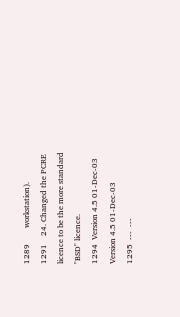1289        workstation).
1291    24. Changed the PCRE licence to be the more standard "BSD" licence.
1294  Version 4.5 01-Dec-03  Version 4.5 01-Dec-03
1295  ---  ---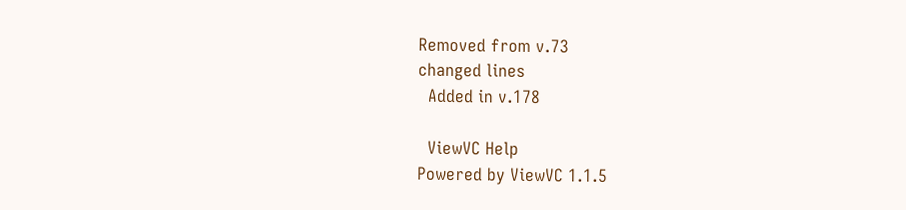Removed from v.73
changed lines
  Added in v.178

  ViewVC Help
Powered by ViewVC 1.1.5